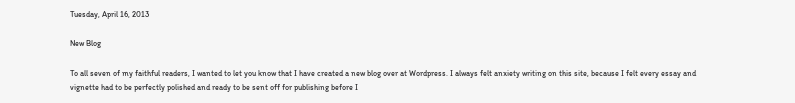Tuesday, April 16, 2013

New Blog

To all seven of my faithful readers, I wanted to let you know that I have created a new blog over at Wordpress. I always felt anxiety writing on this site, because I felt every essay and vignette had to be perfectly polished and ready to be sent off for publishing before I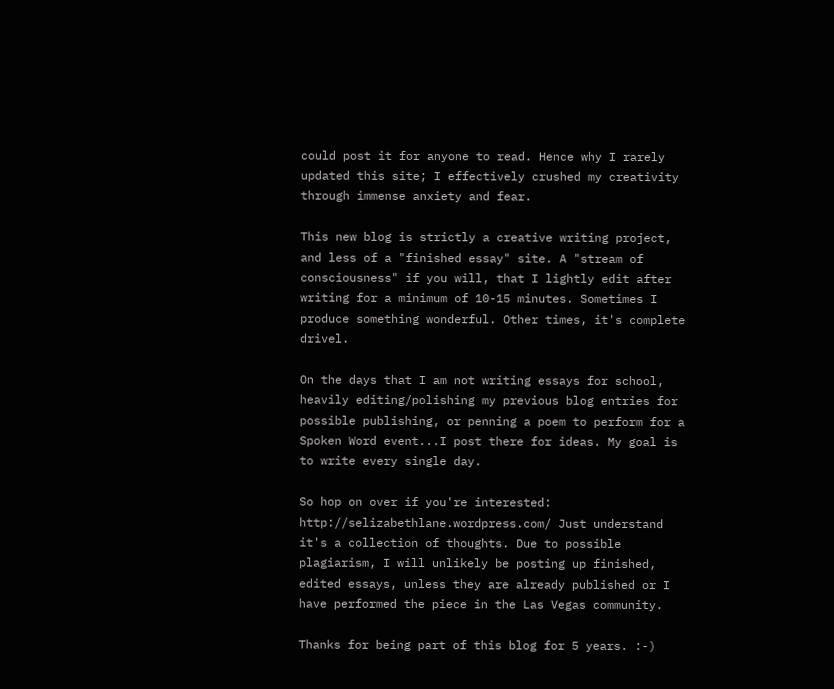could post it for anyone to read. Hence why I rarely updated this site; I effectively crushed my creativity through immense anxiety and fear.

This new blog is strictly a creative writing project, and less of a "finished essay" site. A "stream of consciousness" if you will, that I lightly edit after writing for a minimum of 10-15 minutes. Sometimes I produce something wonderful. Other times, it's complete drivel.

On the days that I am not writing essays for school, heavily editing/polishing my previous blog entries for possible publishing, or penning a poem to perform for a Spoken Word event...I post there for ideas. My goal is to write every single day.

So hop on over if you're interested: http://selizabethlane.wordpress.com/ Just understand it's a collection of thoughts. Due to possible plagiarism, I will unlikely be posting up finished, edited essays, unless they are already published or I have performed the piece in the Las Vegas community.

Thanks for being part of this blog for 5 years. :-)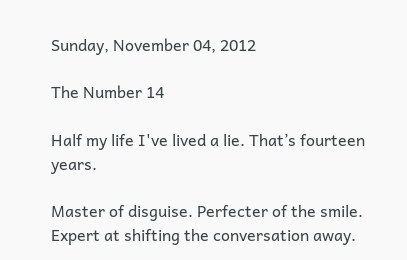Sunday, November 04, 2012

The Number 14

Half my life I've lived a lie. That’s fourteen years.

Master of disguise. Perfecter of the smile. Expert at shifting the conversation away.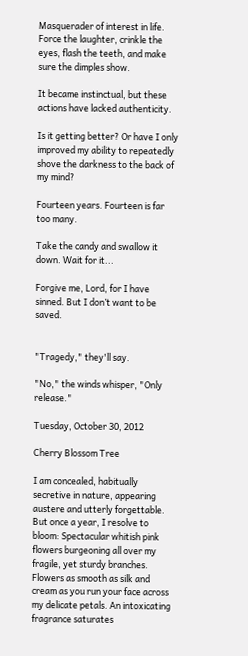Masquerader of interest in life. Force the laughter, crinkle the eyes, flash the teeth, and make sure the dimples show.

It became instinctual, but these actions have lacked authenticity.

Is it getting better? Or have I only improved my ability to repeatedly shove the darkness to the back of my mind?

Fourteen years. Fourteen is far too many.

Take the candy and swallow it down. Wait for it...

Forgive me, Lord, for I have sinned. But I don’t want to be saved.


"Tragedy," they'll say.

"No," the winds whisper, "Only release."

Tuesday, October 30, 2012

Cherry Blossom Tree

I am concealed, habitually secretive in nature, appearing austere and utterly forgettable. But once a year, I resolve to bloom: Spectacular whitish pink flowers burgeoning all over my fragile, yet sturdy branches. Flowers as smooth as silk and cream as you run your face across my delicate petals. An intoxicating fragrance saturates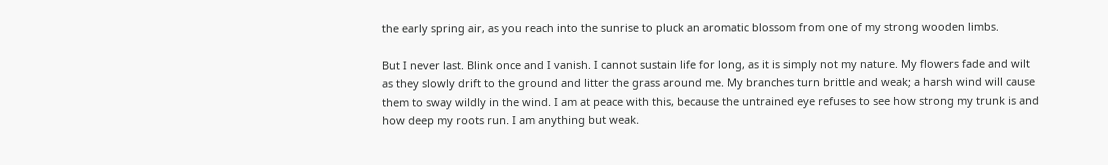the early spring air, as you reach into the sunrise to pluck an aromatic blossom from one of my strong wooden limbs.

But I never last. Blink once and I vanish. I cannot sustain life for long, as it is simply not my nature. My flowers fade and wilt as they slowly drift to the ground and litter the grass around me. My branches turn brittle and weak; a harsh wind will cause them to sway wildly in the wind. I am at peace with this, because the untrained eye refuses to see how strong my trunk is and how deep my roots run. I am anything but weak.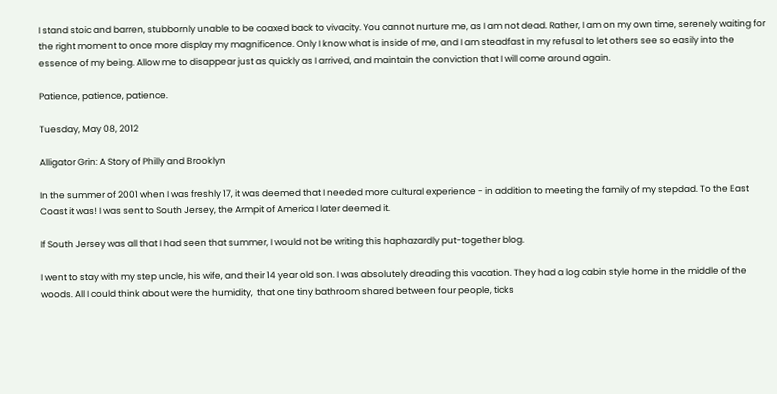I stand stoic and barren, stubbornly unable to be coaxed back to vivacity. You cannot nurture me, as I am not dead. Rather, I am on my own time, serenely waiting for the right moment to once more display my magnificence. Only I know what is inside of me, and I am steadfast in my refusal to let others see so easily into the essence of my being. Allow me to disappear just as quickly as I arrived, and maintain the conviction that I will come around again.

Patience, patience, patience.

Tuesday, May 08, 2012

Alligator Grin: A Story of Philly and Brooklyn

In the summer of 2001 when I was freshly 17, it was deemed that I needed more cultural experience - in addition to meeting the family of my stepdad. To the East Coast it was! I was sent to South Jersey, the Armpit of America I later deemed it.

If South Jersey was all that I had seen that summer, I would not be writing this haphazardly put-together blog.

I went to stay with my step uncle, his wife, and their 14 year old son. I was absolutely dreading this vacation. They had a log cabin style home in the middle of the woods. All I could think about were the humidity,  that one tiny bathroom shared between four people, ticks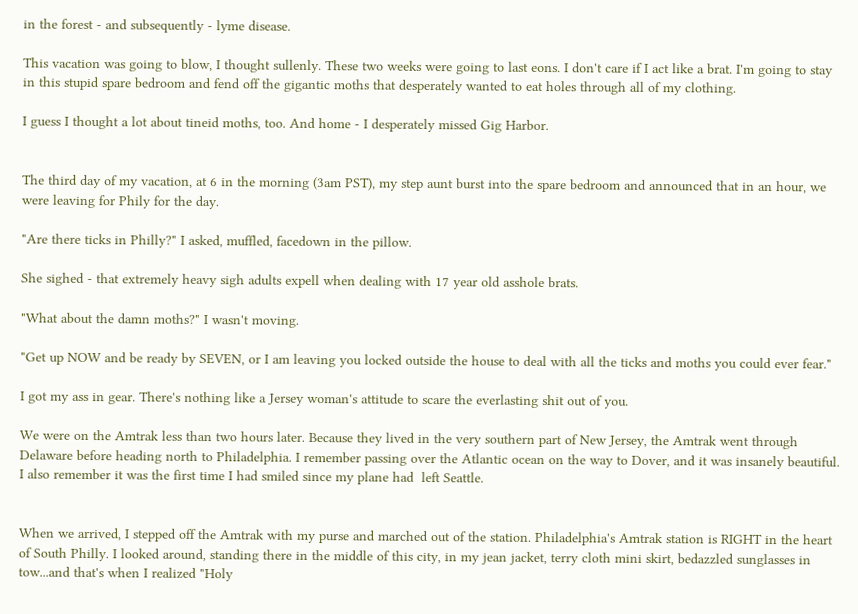in the forest - and subsequently - lyme disease.

This vacation was going to blow, I thought sullenly. These two weeks were going to last eons. I don't care if I act like a brat. I'm going to stay in this stupid spare bedroom and fend off the gigantic moths that desperately wanted to eat holes through all of my clothing.

I guess I thought a lot about tineid moths, too. And home - I desperately missed Gig Harbor.


The third day of my vacation, at 6 in the morning (3am PST), my step aunt burst into the spare bedroom and announced that in an hour, we were leaving for Phily for the day.

"Are there ticks in Philly?" I asked, muffled, facedown in the pillow.

She sighed - that extremely heavy sigh adults expell when dealing with 17 year old asshole brats.

"What about the damn moths?" I wasn't moving.

"Get up NOW and be ready by SEVEN, or I am leaving you locked outside the house to deal with all the ticks and moths you could ever fear."

I got my ass in gear. There's nothing like a Jersey woman's attitude to scare the everlasting shit out of you.

We were on the Amtrak less than two hours later. Because they lived in the very southern part of New Jersey, the Amtrak went through Delaware before heading north to Philadelphia. I remember passing over the Atlantic ocean on the way to Dover, and it was insanely beautiful. I also remember it was the first time I had smiled since my plane had  left Seattle.


When we arrived, I stepped off the Amtrak with my purse and marched out of the station. Philadelphia's Amtrak station is RIGHT in the heart of South Philly. I looked around, standing there in the middle of this city, in my jean jacket, terry cloth mini skirt, bedazzled sunglasses in tow...and that's when I realized "Holy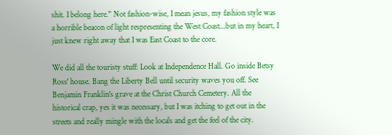shit. I belong here." Not fashion-wise, I mean jesus, my fashion style was a horrible beacon of light respresenting the West Coast...but in my heart, I just knew right away that I was East Coast to the core.

We did all the touristy stuff: Look at Independence Hall. Go inside Betsy Ross' house. Bang the Liberty Bell until security waves you off. See Benjamin Franklin's grave at the Christ Church Cemetery. All the historical crap, yes it was necessary, but I was itching to get out in the streets and really mingle with the locals and get the feel of the city.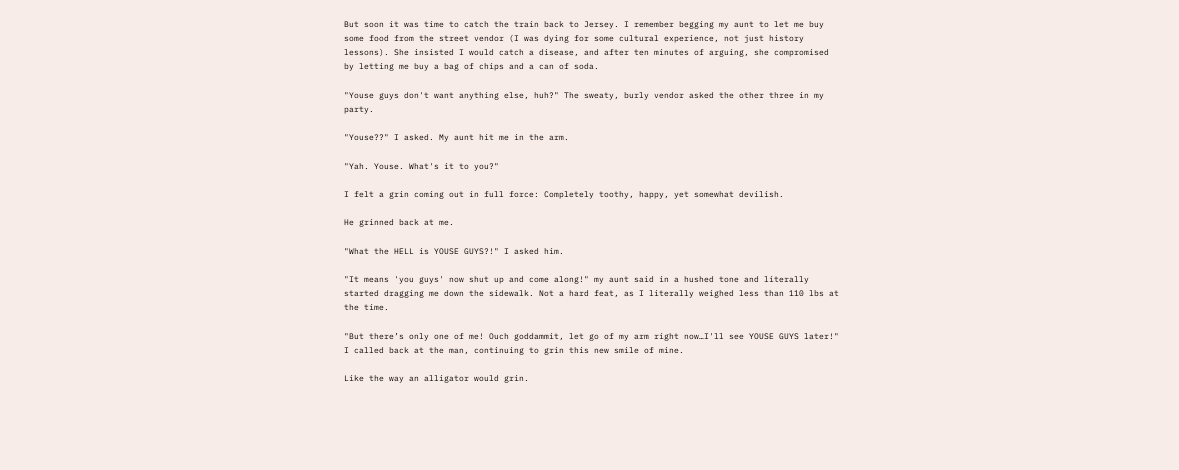But soon it was time to catch the train back to Jersey. I remember begging my aunt to let me buy some food from the street vendor (I was dying for some cultural experience, not just history lessons). She insisted I would catch a disease, and after ten minutes of arguing, she compromised by letting me buy a bag of chips and a can of soda.

"Youse guys don't want anything else, huh?" The sweaty, burly vendor asked the other three in my party.

"Youse??" I asked. My aunt hit me in the arm.

"Yah. Youse. What's it to you?"

I felt a grin coming out in full force: Completely toothy, happy, yet somewhat devilish.

He grinned back at me.

"What the HELL is YOUSE GUYS?!" I asked him.

"It means 'you guys' now shut up and come along!" my aunt said in a hushed tone and literally started dragging me down the sidewalk. Not a hard feat, as I literally weighed less than 110 lbs at the time.

"But there’s only one of me! Ouch goddammit, let go of my arm right now…I'll see YOUSE GUYS later!" I called back at the man, continuing to grin this new smile of mine.

Like the way an alligator would grin.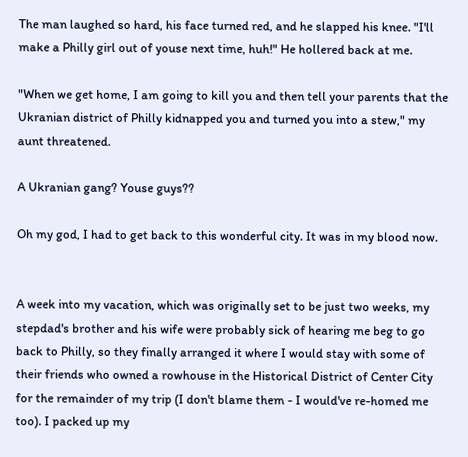The man laughed so hard, his face turned red, and he slapped his knee. "I'll make a Philly girl out of youse next time, huh!" He hollered back at me.

"When we get home, I am going to kill you and then tell your parents that the Ukranian district of Philly kidnapped you and turned you into a stew," my aunt threatened.

A Ukranian gang? Youse guys??

Oh my god, I had to get back to this wonderful city. It was in my blood now.


A week into my vacation, which was originally set to be just two weeks, my stepdad's brother and his wife were probably sick of hearing me beg to go back to Philly, so they finally arranged it where I would stay with some of their friends who owned a rowhouse in the Historical District of Center City for the remainder of my trip (I don't blame them - I would've re-homed me too). I packed up my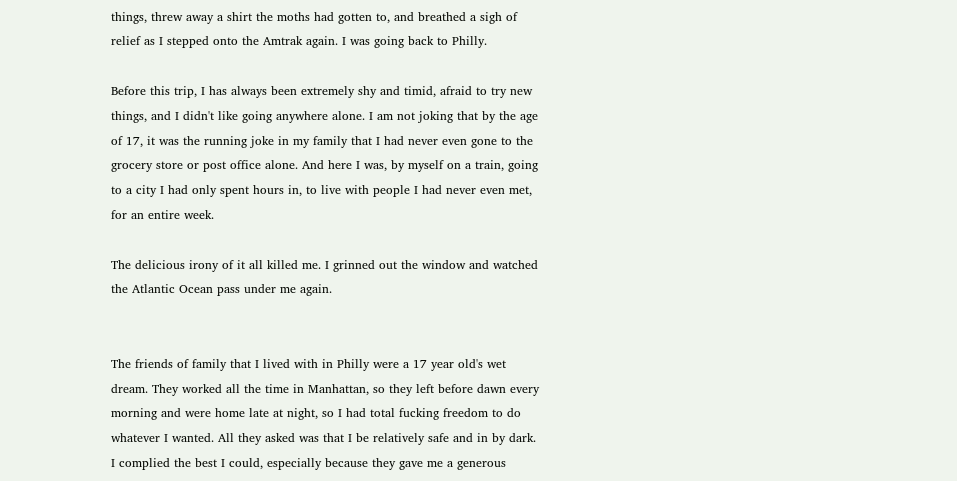things, threw away a shirt the moths had gotten to, and breathed a sigh of relief as I stepped onto the Amtrak again. I was going back to Philly.

Before this trip, I has always been extremely shy and timid, afraid to try new things, and I didn't like going anywhere alone. I am not joking that by the age of 17, it was the running joke in my family that I had never even gone to the grocery store or post office alone. And here I was, by myself on a train, going to a city I had only spent hours in, to live with people I had never even met, for an entire week.

The delicious irony of it all killed me. I grinned out the window and watched the Atlantic Ocean pass under me again.


The friends of family that I lived with in Philly were a 17 year old's wet dream. They worked all the time in Manhattan, so they left before dawn every morning and were home late at night, so I had total fucking freedom to do whatever I wanted. All they asked was that I be relatively safe and in by dark. I complied the best I could, especially because they gave me a generous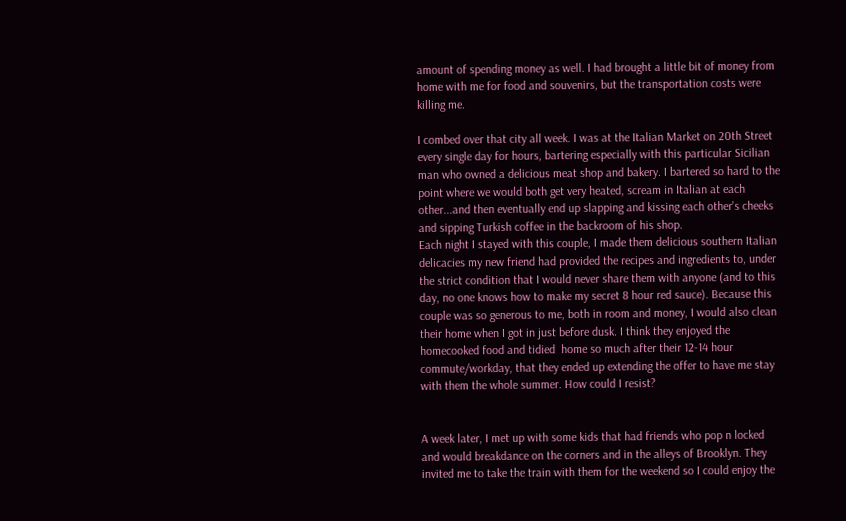amount of spending money as well. I had brought a little bit of money from home with me for food and souvenirs, but the transportation costs were killing me.

I combed over that city all week. I was at the Italian Market on 20th Street every single day for hours, bartering especially with this particular Sicilian man who owned a delicious meat shop and bakery. I bartered so hard to the point where we would both get very heated, scream in Italian at each other...and then eventually end up slapping and kissing each other's cheeks and sipping Turkish coffee in the backroom of his shop.
Each night I stayed with this couple, I made them delicious southern Italian delicacies my new friend had provided the recipes and ingredients to, under the strict condition that I would never share them with anyone (and to this day, no one knows how to make my secret 8 hour red sauce). Because this couple was so generous to me, both in room and money, I would also clean their home when I got in just before dusk. I think they enjoyed the homecooked food and tidied  home so much after their 12-14 hour commute/workday, that they ended up extending the offer to have me stay with them the whole summer. How could I resist?


A week later, I met up with some kids that had friends who pop n locked and would breakdance on the corners and in the alleys of Brooklyn. They invited me to take the train with them for the weekend so I could enjoy the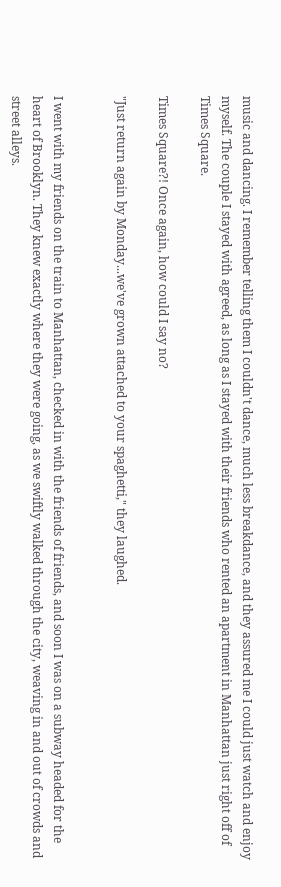music and dancing. I remember telling them I couldn't dance, much less breakdance, and they assured me I could just watch and enjoy myself. The couple I stayed with agreed, as long as I stayed with their friends who rented an apartment in Manhattan just right off of Times Square.

Times Square?! Once again, how could I say no?

"Just return again by Monday...we've grown attached to your spaghetti," they laughed.


I went with my friends on the train to Manhattan, checked in with the friends of friends, and soon I was on a subway headed for the heart of Brooklyn. They knew exactly where they were going, as we swiftly walked through the city, weaving in and out of crowds and street alleys.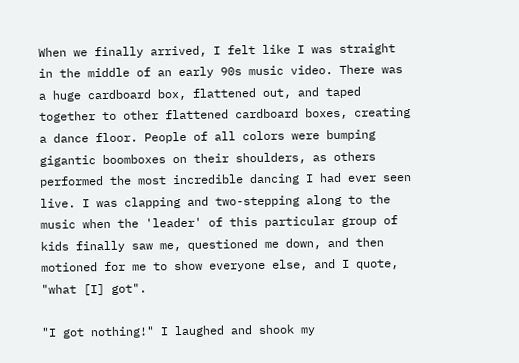When we finally arrived, I felt like I was straight in the middle of an early 90s music video. There was a huge cardboard box, flattened out, and taped together to other flattened cardboard boxes, creating a dance floor. People of all colors were bumping gigantic boomboxes on their shoulders, as others performed the most incredible dancing I had ever seen live. I was clapping and two-stepping along to the music when the 'leader' of this particular group of kids finally saw me, questioned me down, and then motioned for me to show everyone else, and I quote, "what [I] got".

"I got nothing!" I laughed and shook my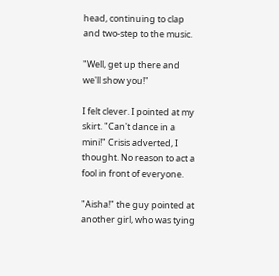head, continuing to clap and two-step to the music.

"Well, get up there and we'll show you!"

I felt clever. I pointed at my skirt. "Can't dance in a mini!" Crisis adverted, I thought. No reason to act a fool in front of everyone.

"Aisha!" the guy pointed at another girl, who was tying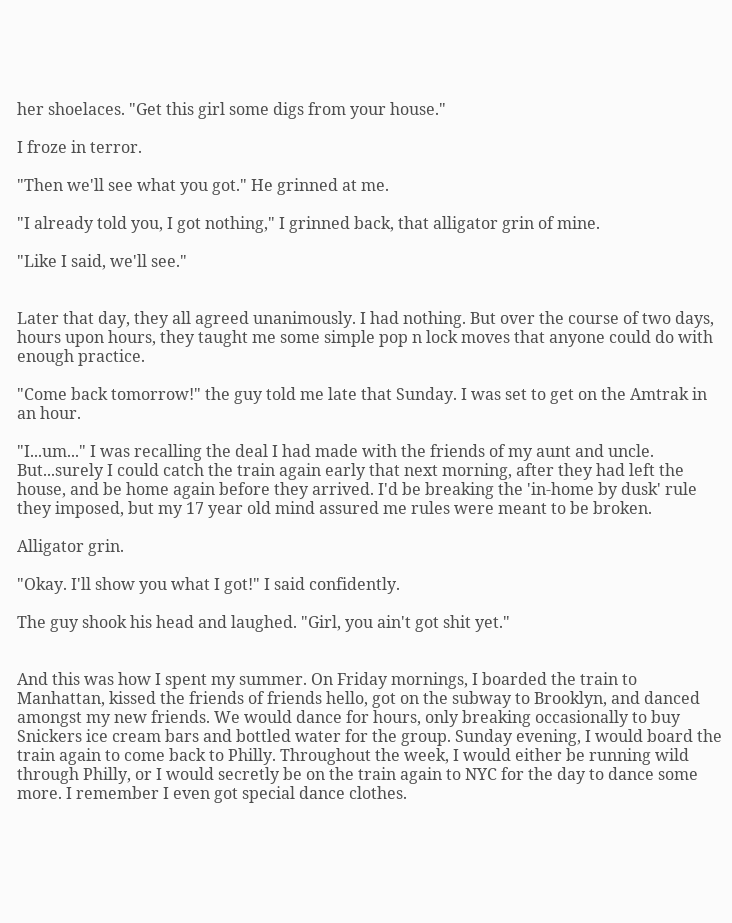her shoelaces. "Get this girl some digs from your house."

I froze in terror.

"Then we'll see what you got." He grinned at me.

"I already told you, I got nothing," I grinned back, that alligator grin of mine.

"Like I said, we'll see."


Later that day, they all agreed unanimously. I had nothing. But over the course of two days, hours upon hours, they taught me some simple pop n lock moves that anyone could do with enough practice.

"Come back tomorrow!" the guy told me late that Sunday. I was set to get on the Amtrak in an hour.

"I...um..." I was recalling the deal I had made with the friends of my aunt and uncle. But...surely I could catch the train again early that next morning, after they had left the house, and be home again before they arrived. I'd be breaking the 'in-home by dusk' rule they imposed, but my 17 year old mind assured me rules were meant to be broken.

Alligator grin.

"Okay. I'll show you what I got!" I said confidently.

The guy shook his head and laughed. "Girl, you ain't got shit yet."


And this was how I spent my summer. On Friday mornings, I boarded the train to Manhattan, kissed the friends of friends hello, got on the subway to Brooklyn, and danced amongst my new friends. We would dance for hours, only breaking occasionally to buy Snickers ice cream bars and bottled water for the group. Sunday evening, I would board the train again to come back to Philly. Throughout the week, I would either be running wild through Philly, or I would secretly be on the train again to NYC for the day to dance some more. I remember I even got special dance clothes.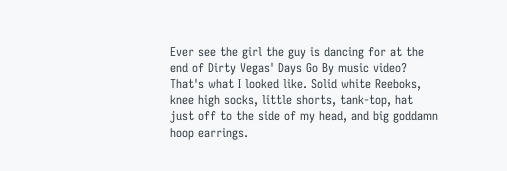Ever see the girl the guy is dancing for at the end of Dirty Vegas' Days Go By music video? That's what I looked like. Solid white Reeboks, knee high socks, little shorts, tank-top, hat just off to the side of my head, and big goddamn hoop earrings.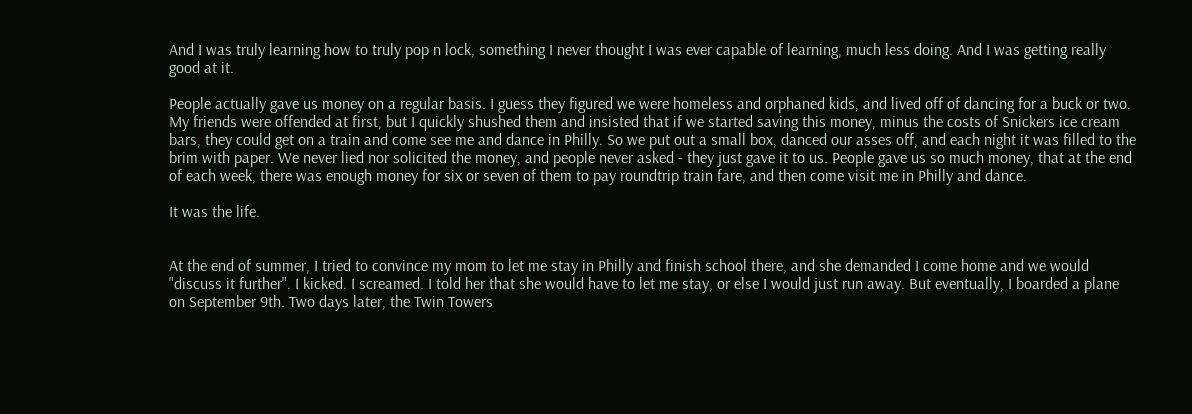And I was truly learning how to truly pop n lock, something I never thought I was ever capable of learning, much less doing. And I was getting really good at it.

People actually gave us money on a regular basis. I guess they figured we were homeless and orphaned kids, and lived off of dancing for a buck or two. My friends were offended at first, but I quickly shushed them and insisted that if we started saving this money, minus the costs of Snickers ice cream bars, they could get on a train and come see me and dance in Philly. So we put out a small box, danced our asses off, and each night it was filled to the brim with paper. We never lied nor solicited the money, and people never asked - they just gave it to us. People gave us so much money, that at the end of each week, there was enough money for six or seven of them to pay roundtrip train fare, and then come visit me in Philly and dance.

It was the life.


At the end of summer, I tried to convince my mom to let me stay in Philly and finish school there, and she demanded I come home and we would "discuss it further". I kicked. I screamed. I told her that she would have to let me stay, or else I would just run away. But eventually, I boarded a plane on September 9th. Two days later, the Twin Towers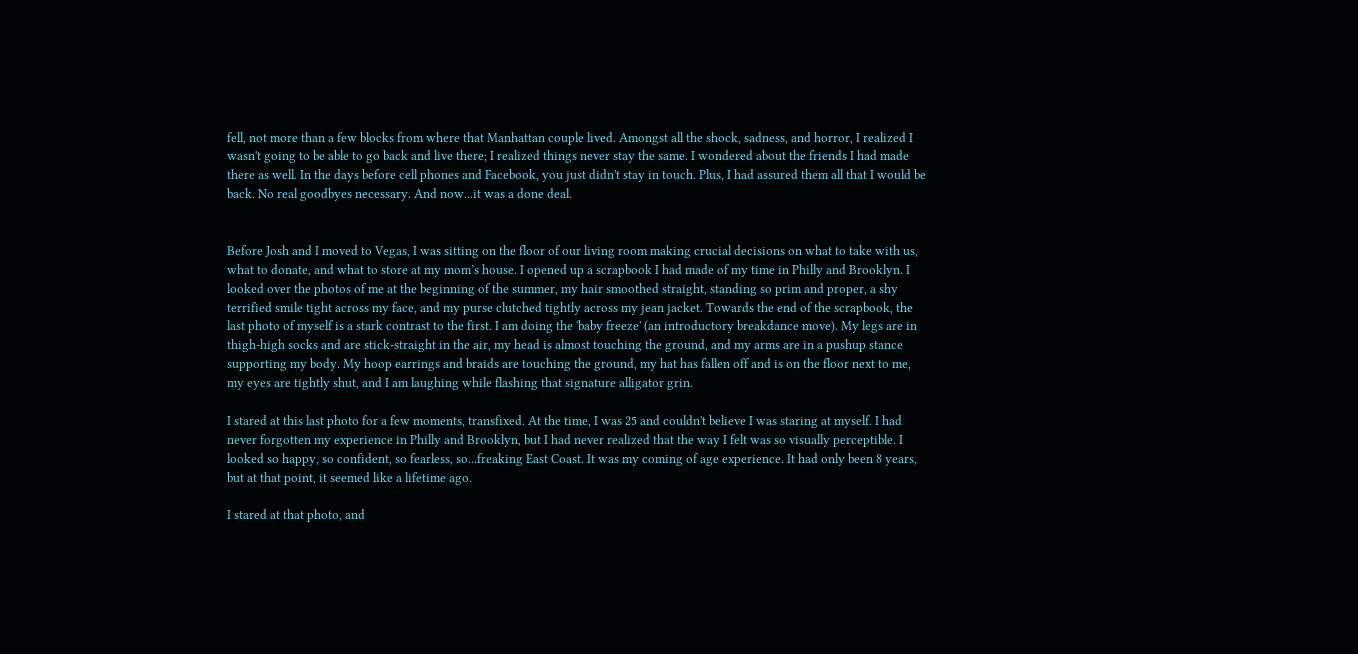fell, not more than a few blocks from where that Manhattan couple lived. Amongst all the shock, sadness, and horror, I realized I wasn't going to be able to go back and live there; I realized things never stay the same. I wondered about the friends I had made there as well. In the days before cell phones and Facebook, you just didn't stay in touch. Plus, I had assured them all that I would be back. No real goodbyes necessary. And now...it was a done deal.


Before Josh and I moved to Vegas, I was sitting on the floor of our living room making crucial decisions on what to take with us, what to donate, and what to store at my mom’s house. I opened up a scrapbook I had made of my time in Philly and Brooklyn. I looked over the photos of me at the beginning of the summer, my hair smoothed straight, standing so prim and proper, a shy terrified smile tight across my face, and my purse clutched tightly across my jean jacket. Towards the end of the scrapbook, the last photo of myself is a stark contrast to the first. I am doing the 'baby freeze' (an introductory breakdance move). My legs are in thigh-high socks and are stick-straight in the air, my head is almost touching the ground, and my arms are in a pushup stance supporting my body. My hoop earrings and braids are touching the ground, my hat has fallen off and is on the floor next to me, my eyes are tightly shut, and I am laughing while flashing that signature alligator grin.

I stared at this last photo for a few moments, transfixed. At the time, I was 25 and couldn't believe I was staring at myself. I had never forgotten my experience in Philly and Brooklyn, but I had never realized that the way I felt was so visually perceptible. I looked so happy, so confident, so fearless, so...freaking East Coast. It was my coming of age experience. It had only been 8 years, but at that point, it seemed like a lifetime ago.

I stared at that photo, and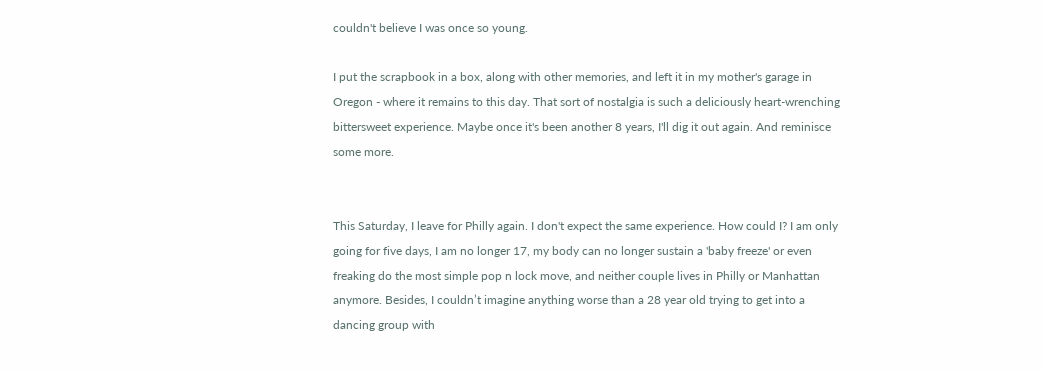couldn't believe I was once so young.

I put the scrapbook in a box, along with other memories, and left it in my mother's garage in Oregon - where it remains to this day. That sort of nostalgia is such a deliciously heart-wrenching bittersweet experience. Maybe once it's been another 8 years, I'll dig it out again. And reminisce some more.


This Saturday, I leave for Philly again. I don't expect the same experience. How could I? I am only going for five days, I am no longer 17, my body can no longer sustain a 'baby freeze' or even freaking do the most simple pop n lock move, and neither couple lives in Philly or Manhattan anymore. Besides, I couldn’t imagine anything worse than a 28 year old trying to get into a dancing group with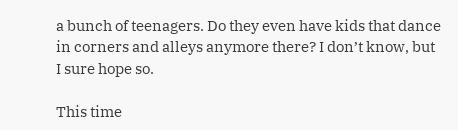a bunch of teenagers. Do they even have kids that dance in corners and alleys anymore there? I don’t know, but I sure hope so.

This time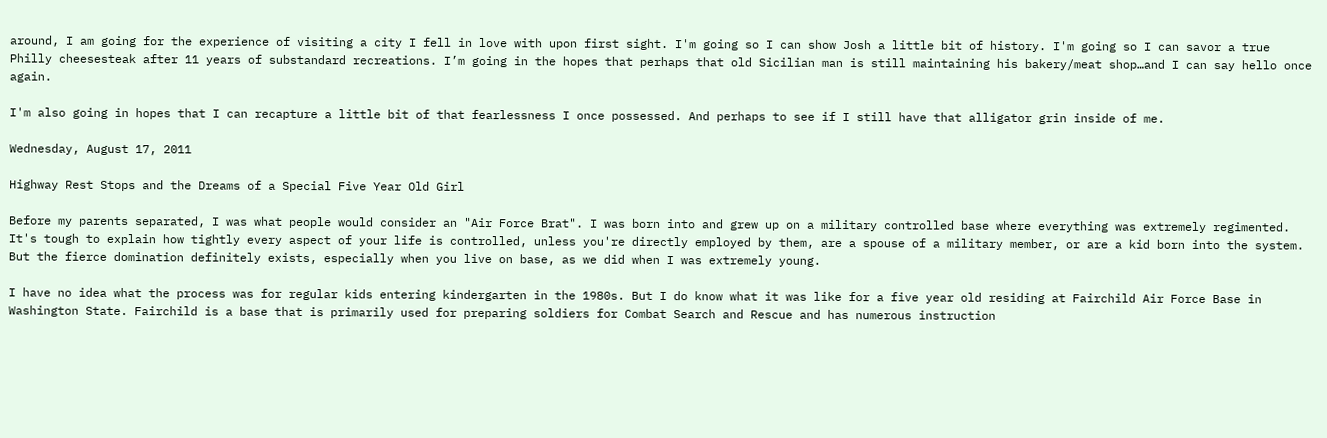around, I am going for the experience of visiting a city I fell in love with upon first sight. I'm going so I can show Josh a little bit of history. I'm going so I can savor a true Philly cheesesteak after 11 years of substandard recreations. I’m going in the hopes that perhaps that old Sicilian man is still maintaining his bakery/meat shop…and I can say hello once again.

I'm also going in hopes that I can recapture a little bit of that fearlessness I once possessed. And perhaps to see if I still have that alligator grin inside of me.

Wednesday, August 17, 2011

Highway Rest Stops and the Dreams of a Special Five Year Old Girl

Before my parents separated, I was what people would consider an "Air Force Brat". I was born into and grew up on a military controlled base where everything was extremely regimented. It's tough to explain how tightly every aspect of your life is controlled, unless you're directly employed by them, are a spouse of a military member, or are a kid born into the system. But the fierce domination definitely exists, especially when you live on base, as we did when I was extremely young.

I have no idea what the process was for regular kids entering kindergarten in the 1980s. But I do know what it was like for a five year old residing at Fairchild Air Force Base in Washington State. Fairchild is a base that is primarily used for preparing soldiers for Combat Search and Rescue and has numerous instruction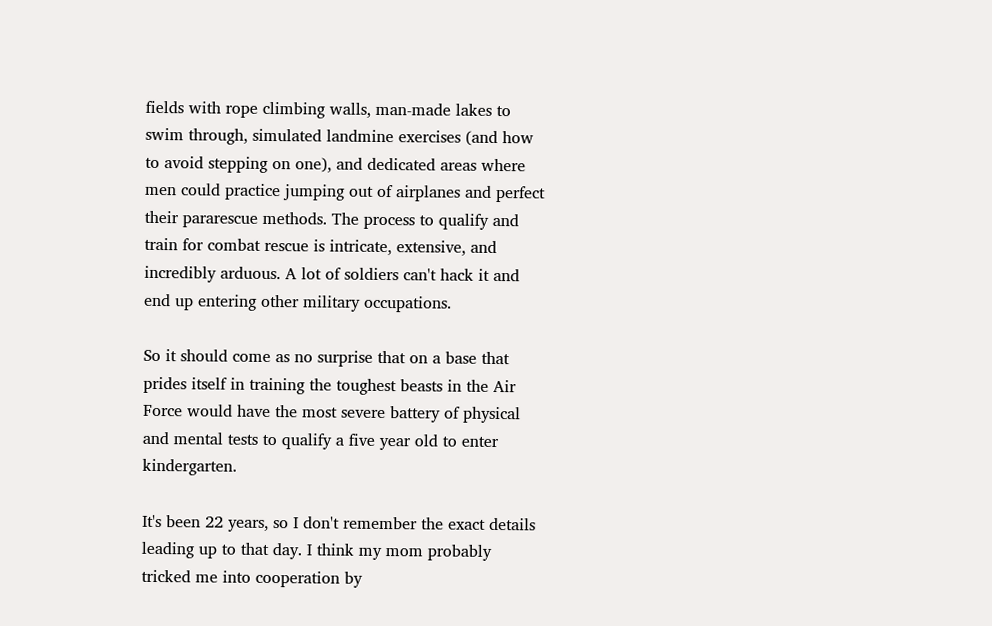fields with rope climbing walls, man-made lakes to swim through, simulated landmine exercises (and how to avoid stepping on one), and dedicated areas where men could practice jumping out of airplanes and perfect their pararescue methods. The process to qualify and train for combat rescue is intricate, extensive, and incredibly arduous. A lot of soldiers can't hack it and end up entering other military occupations.

So it should come as no surprise that on a base that prides itself in training the toughest beasts in the Air Force would have the most severe battery of physical and mental tests to qualify a five year old to enter kindergarten.

It's been 22 years, so I don't remember the exact details leading up to that day. I think my mom probably tricked me into cooperation by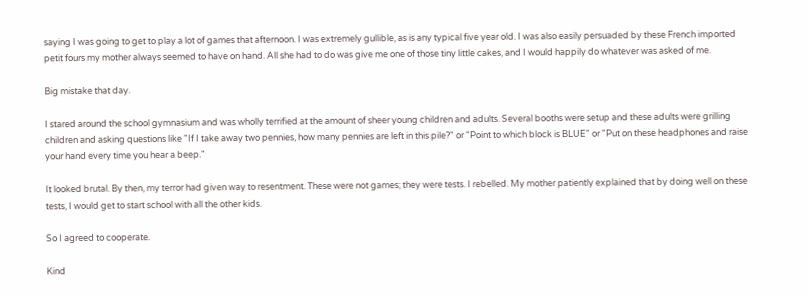saying I was going to get to play a lot of games that afternoon. I was extremely gullible, as is any typical five year old. I was also easily persuaded by these French imported petit fours my mother always seemed to have on hand. All she had to do was give me one of those tiny little cakes, and I would happily do whatever was asked of me.

Big mistake that day.

I stared around the school gymnasium and was wholly terrified at the amount of sheer young children and adults. Several booths were setup and these adults were grilling children and asking questions like "If I take away two pennies, how many pennies are left in this pile?" or "Point to which block is BLUE" or "Put on these headphones and raise your hand every time you hear a beep."

It looked brutal. By then, my terror had given way to resentment. These were not games; they were tests. I rebelled. My mother patiently explained that by doing well on these tests, I would get to start school with all the other kids.

So I agreed to cooperate.

Kind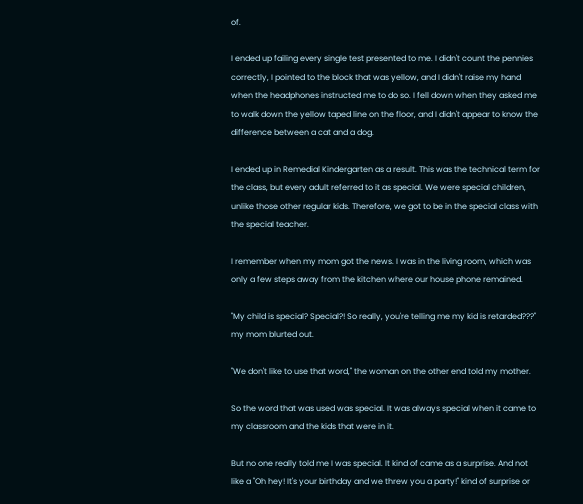of.

I ended up failing every single test presented to me. I didn't count the pennies correctly, I pointed to the block that was yellow, and I didn't raise my hand when the headphones instructed me to do so. I fell down when they asked me to walk down the yellow taped line on the floor, and I didn't appear to know the difference between a cat and a dog.

I ended up in Remedial Kindergarten as a result. This was the technical term for the class, but every adult referred to it as special. We were special children, unlike those other regular kids. Therefore, we got to be in the special class with the special teacher.

I remember when my mom got the news. I was in the living room, which was only a few steps away from the kitchen where our house phone remained.

"My child is special? Special?! So really, you're telling me my kid is retarded???" my mom blurted out.

"We don't like to use that word," the woman on the other end told my mother.

So the word that was used was special. It was always special when it came to my classroom and the kids that were in it.

But no one really told me I was special. It kind of came as a surprise. And not like a "Oh hey! It's your birthday and we threw you a party!" kind of surprise or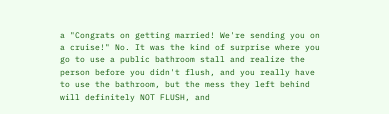a "Congrats on getting married! We're sending you on a cruise!" No. It was the kind of surprise where you go to use a public bathroom stall and realize the person before you didn't flush, and you really have to use the bathroom, but the mess they left behind will definitely NOT FLUSH, and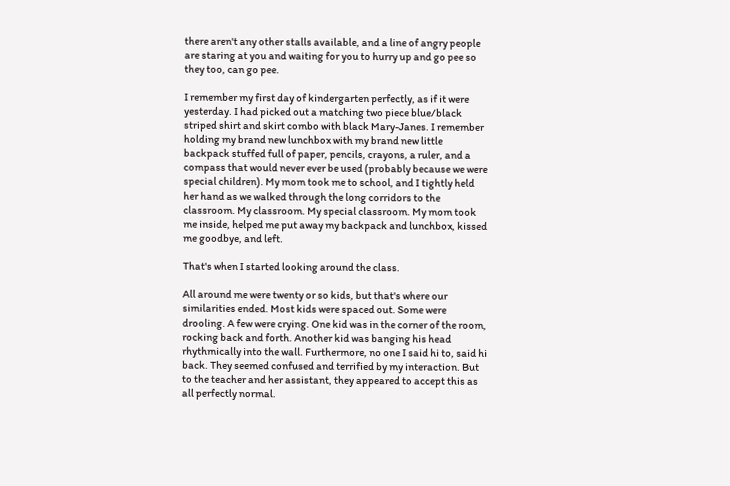there aren't any other stalls available, and a line of angry people are staring at you and waiting for you to hurry up and go pee so they too, can go pee.

I remember my first day of kindergarten perfectly, as if it were yesterday. I had picked out a matching two piece blue/black striped shirt and skirt combo with black Mary-Janes. I remember holding my brand new lunchbox with my brand new little backpack stuffed full of paper, pencils, crayons, a ruler, and a compass that would never ever be used (probably because we were special children). My mom took me to school, and I tightly held her hand as we walked through the long corridors to the classroom. My classroom. My special classroom. My mom took me inside, helped me put away my backpack and lunchbox, kissed me goodbye, and left.

That's when I started looking around the class.

All around me were twenty or so kids, but that's where our similarities ended. Most kids were spaced out. Some were drooling. A few were crying. One kid was in the corner of the room, rocking back and forth. Another kid was banging his head rhythmically into the wall. Furthermore, no one I said hi to, said hi back. They seemed confused and terrified by my interaction. But to the teacher and her assistant, they appeared to accept this as all perfectly normal.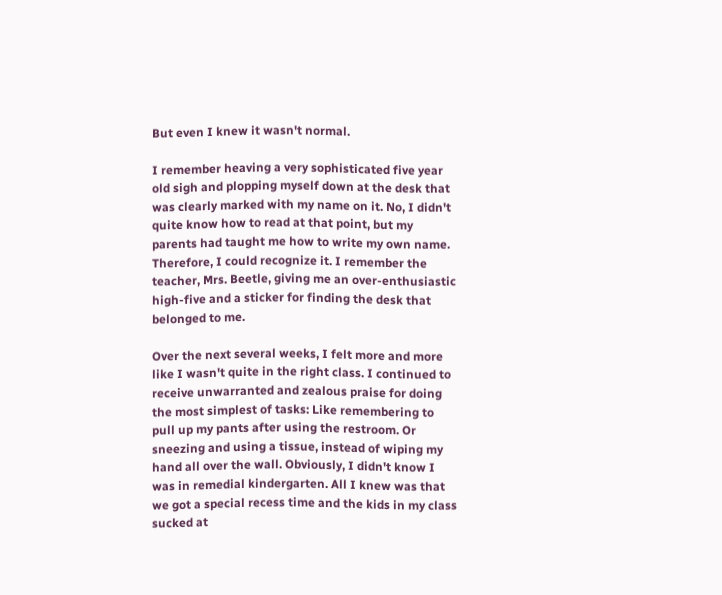But even I knew it wasn't normal.

I remember heaving a very sophisticated five year old sigh and plopping myself down at the desk that was clearly marked with my name on it. No, I didn't quite know how to read at that point, but my parents had taught me how to write my own name. Therefore, I could recognize it. I remember the teacher, Mrs. Beetle, giving me an over-enthusiastic high-five and a sticker for finding the desk that belonged to me.

Over the next several weeks, I felt more and more like I wasn't quite in the right class. I continued to receive unwarranted and zealous praise for doing the most simplest of tasks: Like remembering to pull up my pants after using the restroom. Or sneezing and using a tissue, instead of wiping my hand all over the wall. Obviously, I didn't know I was in remedial kindergarten. All I knew was that we got a special recess time and the kids in my class sucked at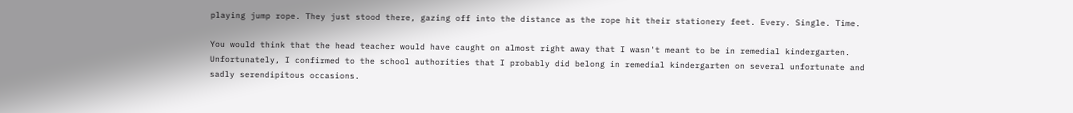playing jump rope. They just stood there, gazing off into the distance as the rope hit their stationery feet. Every. Single. Time.

You would think that the head teacher would have caught on almost right away that I wasn't meant to be in remedial kindergarten. Unfortunately, I confirmed to the school authorities that I probably did belong in remedial kindergarten on several unfortunate and sadly serendipitous occasions.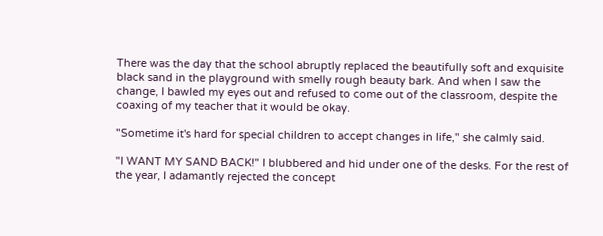There was the day that the school abruptly replaced the beautifully soft and exquisite black sand in the playground with smelly rough beauty bark. And when I saw the change, I bawled my eyes out and refused to come out of the classroom, despite the coaxing of my teacher that it would be okay.

"Sometime it's hard for special children to accept changes in life," she calmly said.

"I WANT MY SAND BACK!" I blubbered and hid under one of the desks. For the rest of the year, I adamantly rejected the concept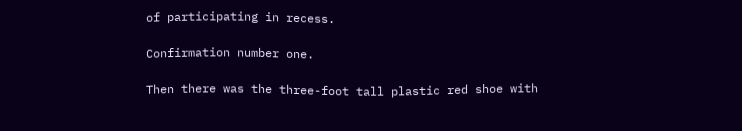of participating in recess.

Confirmation number one.

Then there was the three-foot tall plastic red shoe with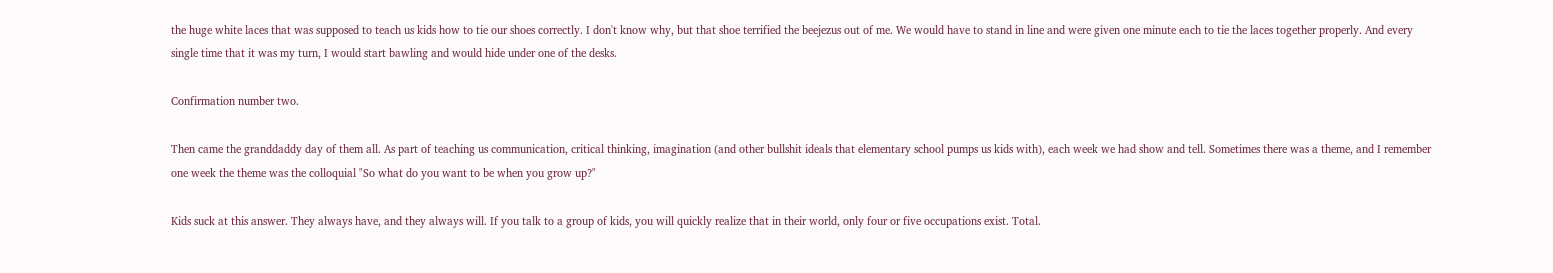the huge white laces that was supposed to teach us kids how to tie our shoes correctly. I don't know why, but that shoe terrified the beejezus out of me. We would have to stand in line and were given one minute each to tie the laces together properly. And every single time that it was my turn, I would start bawling and would hide under one of the desks.

Confirmation number two.

Then came the granddaddy day of them all. As part of teaching us communication, critical thinking, imagination (and other bullshit ideals that elementary school pumps us kids with), each week we had show and tell. Sometimes there was a theme, and I remember one week the theme was the colloquial "So what do you want to be when you grow up?"

Kids suck at this answer. They always have, and they always will. If you talk to a group of kids, you will quickly realize that in their world, only four or five occupations exist. Total.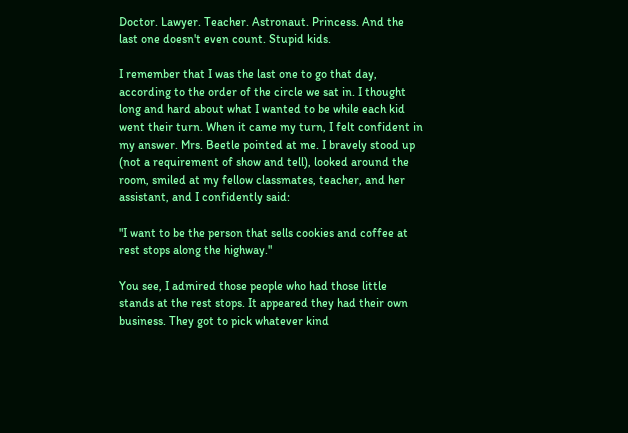Doctor. Lawyer. Teacher. Astronaut. Princess. And the last one doesn't even count. Stupid kids.

I remember that I was the last one to go that day, according to the order of the circle we sat in. I thought long and hard about what I wanted to be while each kid went their turn. When it came my turn, I felt confident in my answer. Mrs. Beetle pointed at me. I bravely stood up (not a requirement of show and tell), looked around the room, smiled at my fellow classmates, teacher, and her assistant, and I confidently said:

"I want to be the person that sells cookies and coffee at rest stops along the highway."

You see, I admired those people who had those little stands at the rest stops. It appeared they had their own business. They got to pick whatever kind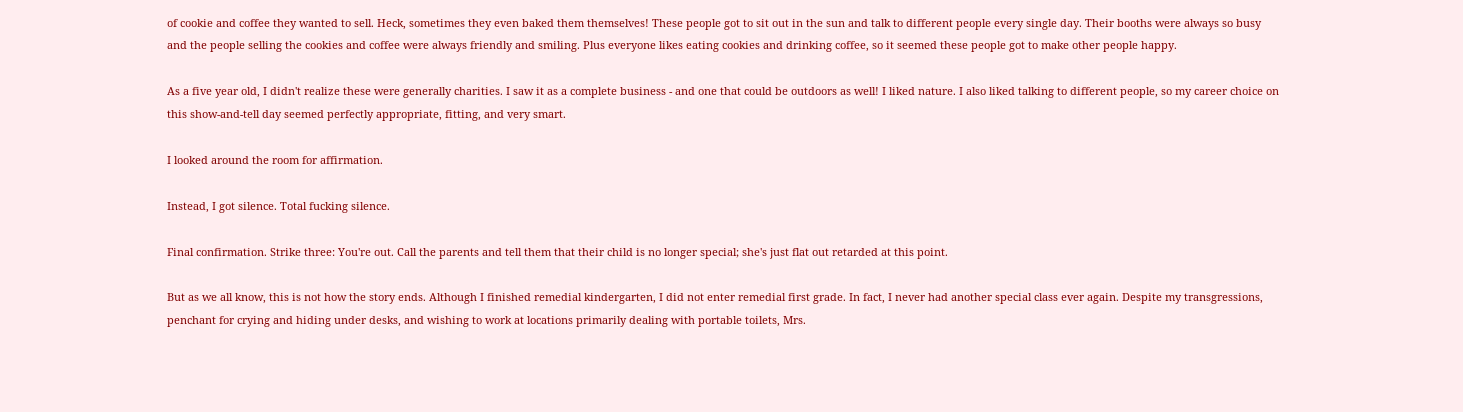of cookie and coffee they wanted to sell. Heck, sometimes they even baked them themselves! These people got to sit out in the sun and talk to different people every single day. Their booths were always so busy and the people selling the cookies and coffee were always friendly and smiling. Plus everyone likes eating cookies and drinking coffee, so it seemed these people got to make other people happy.

As a five year old, I didn't realize these were generally charities. I saw it as a complete business - and one that could be outdoors as well! I liked nature. I also liked talking to different people, so my career choice on this show-and-tell day seemed perfectly appropriate, fitting, and very smart.

I looked around the room for affirmation.

Instead, I got silence. Total fucking silence.

Final confirmation. Strike three: You're out. Call the parents and tell them that their child is no longer special; she's just flat out retarded at this point.

But as we all know, this is not how the story ends. Although I finished remedial kindergarten, I did not enter remedial first grade. In fact, I never had another special class ever again. Despite my transgressions, penchant for crying and hiding under desks, and wishing to work at locations primarily dealing with portable toilets, Mrs.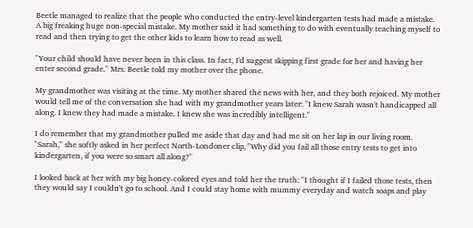Beetle managed to realize that the people who conducted the entry-level kindergarten tests had made a mistake. A big freaking huge non-special mistake. My mother said it had something to do with eventually teaching myself to read and then trying to get the other kids to learn how to read as well.

"Your child should have never been in this class. In fact, I'd suggest skipping first grade for her and having her enter second grade." Mrs. Beetle told my mother over the phone.

My grandmother was visiting at the time. My mother shared the news with her, and they both rejoiced. My mother would tell me of the conversation she had with my grandmother years later: "I knew Sarah wasn't handicapped all along. I knew they had made a mistake. I knew she was incredibly intelligent."

I do remember that my grandmother pulled me aside that day and had me sit on her lap in our living room. "Sarah," she softly asked in her perfect North-Londoner clip, "Why did you fail all those entry tests to get into kindergarten, if you were so smart all along?"

I looked back at her with my big honey-colored eyes and told her the truth: "I thought if I failed those tests, then they would say I couldn't go to school. And I could stay home with mummy everyday and watch soaps and play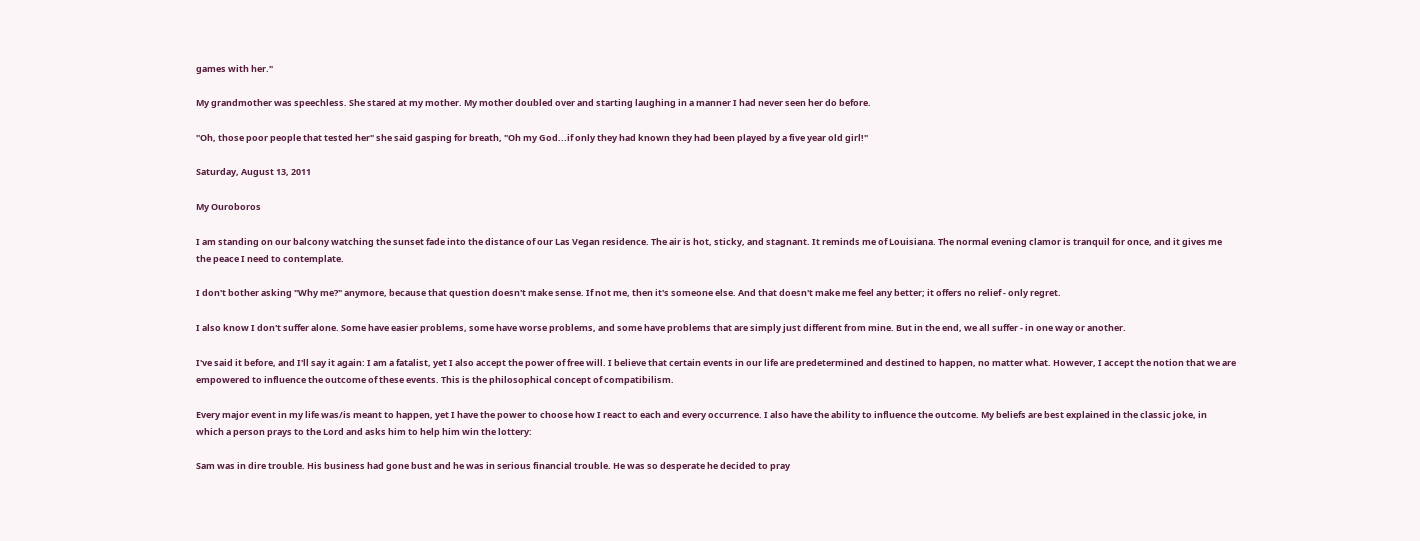games with her."

My grandmother was speechless. She stared at my mother. My mother doubled over and starting laughing in a manner I had never seen her do before.

"Oh, those poor people that tested her" she said gasping for breath, "Oh my God...if only they had known they had been played by a five year old girl!"

Saturday, August 13, 2011

My Ouroboros

I am standing on our balcony watching the sunset fade into the distance of our Las Vegan residence. The air is hot, sticky, and stagnant. It reminds me of Louisiana. The normal evening clamor is tranquil for once, and it gives me the peace I need to contemplate.

I don't bother asking "Why me?" anymore, because that question doesn't make sense. If not me, then it's someone else. And that doesn't make me feel any better; it offers no relief - only regret.

I also know I don't suffer alone. Some have easier problems, some have worse problems, and some have problems that are simply just different from mine. But in the end, we all suffer - in one way or another.

I've said it before, and I'll say it again: I am a fatalist, yet I also accept the power of free will. I believe that certain events in our life are predetermined and destined to happen, no matter what. However, I accept the notion that we are empowered to influence the outcome of these events. This is the philosophical concept of compatibilism.

Every major event in my life was/is meant to happen, yet I have the power to choose how I react to each and every occurrence. I also have the ability to influence the outcome. My beliefs are best explained in the classic joke, in which a person prays to the Lord and asks him to help him win the lottery:

Sam was in dire trouble. His business had gone bust and he was in serious financial trouble. He was so desperate he decided to pray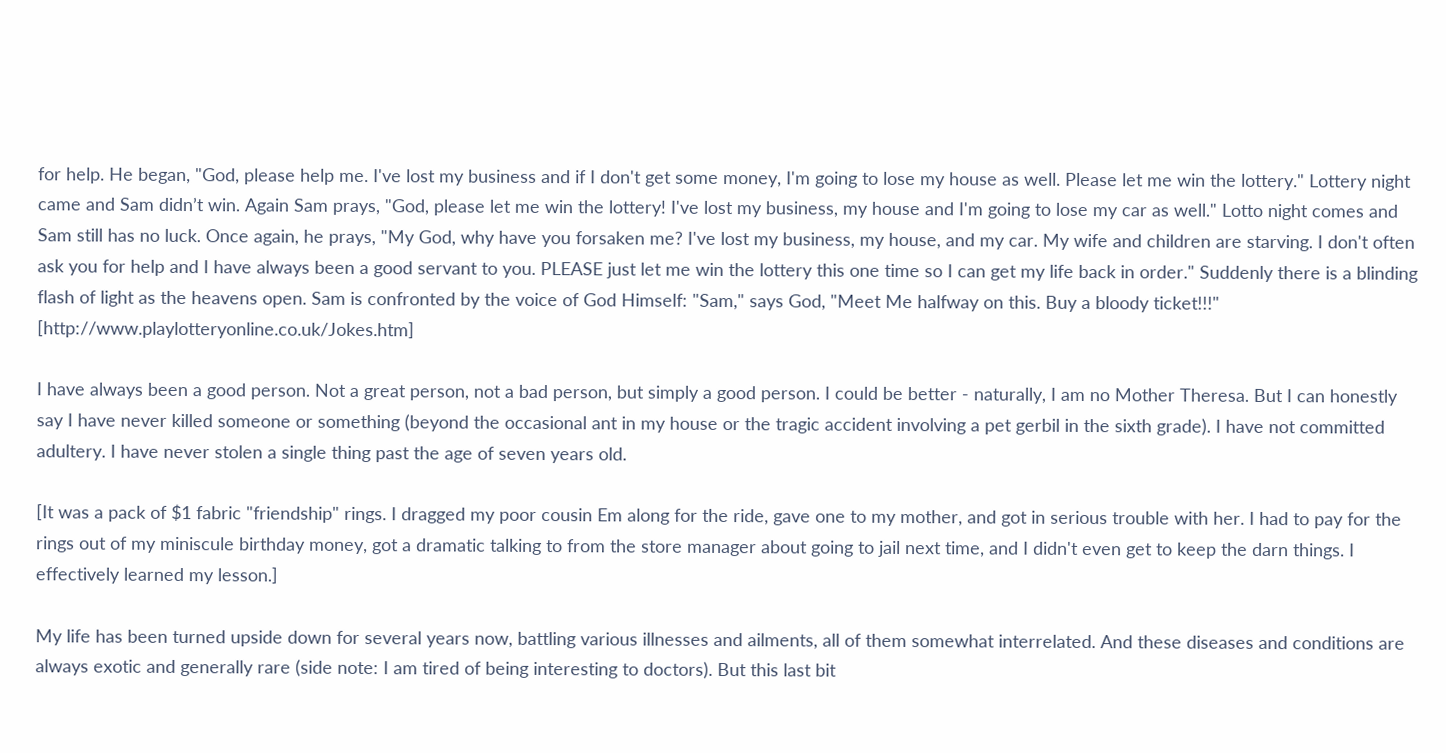for help. He began, "God, please help me. I've lost my business and if I don't get some money, I'm going to lose my house as well. Please let me win the lottery." Lottery night came and Sam didn’t win. Again Sam prays, "God, please let me win the lottery! I've lost my business, my house and I'm going to lose my car as well." Lotto night comes and Sam still has no luck. Once again, he prays, "My God, why have you forsaken me? I've lost my business, my house, and my car. My wife and children are starving. I don't often ask you for help and I have always been a good servant to you. PLEASE just let me win the lottery this one time so I can get my life back in order." Suddenly there is a blinding flash of light as the heavens open. Sam is confronted by the voice of God Himself: "Sam," says God, "Meet Me halfway on this. Buy a bloody ticket!!!" [http://www.playlotteryonline.co.uk/Jokes.htm]

I have always been a good person. Not a great person, not a bad person, but simply a good person. I could be better - naturally, I am no Mother Theresa. But I can honestly say I have never killed someone or something (beyond the occasional ant in my house or the tragic accident involving a pet gerbil in the sixth grade). I have not committed adultery. I have never stolen a single thing past the age of seven years old.

[It was a pack of $1 fabric "friendship" rings. I dragged my poor cousin Em along for the ride, gave one to my mother, and got in serious trouble with her. I had to pay for the rings out of my miniscule birthday money, got a dramatic talking to from the store manager about going to jail next time, and I didn't even get to keep the darn things. I effectively learned my lesson.]

My life has been turned upside down for several years now, battling various illnesses and ailments, all of them somewhat interrelated. And these diseases and conditions are always exotic and generally rare (side note: I am tired of being interesting to doctors). But this last bit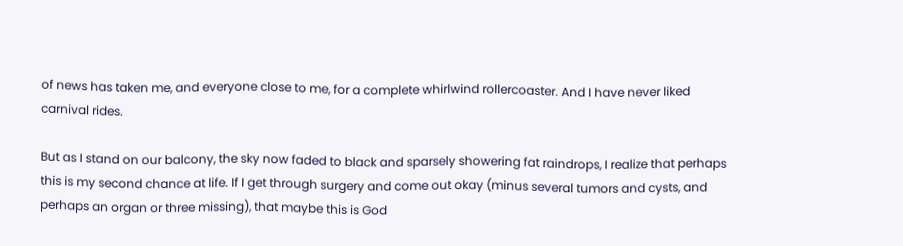of news has taken me, and everyone close to me, for a complete whirlwind rollercoaster. And I have never liked carnival rides.

But as I stand on our balcony, the sky now faded to black and sparsely showering fat raindrops, I realize that perhaps this is my second chance at life. If I get through surgery and come out okay (minus several tumors and cysts, and perhaps an organ or three missing), that maybe this is God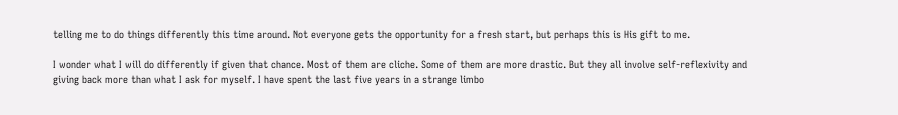telling me to do things differently this time around. Not everyone gets the opportunity for a fresh start, but perhaps this is His gift to me.

I wonder what I will do differently if given that chance. Most of them are cliche. Some of them are more drastic. But they all involve self-reflexivity and giving back more than what I ask for myself. I have spent the last five years in a strange limbo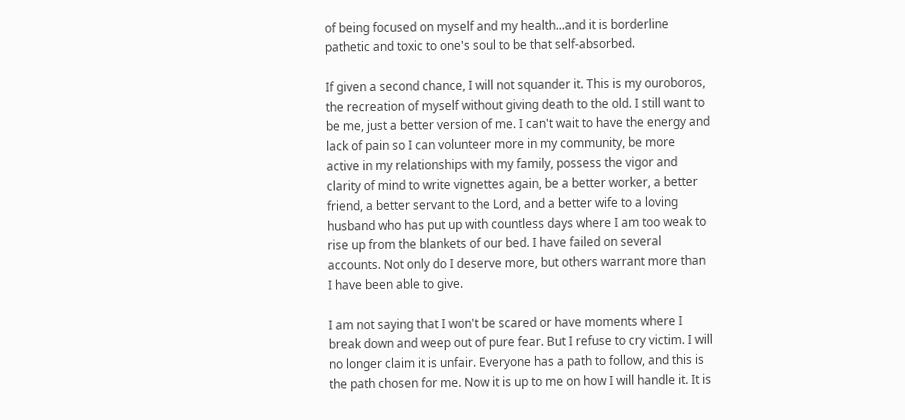of being focused on myself and my health...and it is borderline pathetic and toxic to one's soul to be that self-absorbed.

If given a second chance, I will not squander it. This is my ouroboros, the recreation of myself without giving death to the old. I still want to be me, just a better version of me. I can't wait to have the energy and lack of pain so I can volunteer more in my community, be more active in my relationships with my family, possess the vigor and clarity of mind to write vignettes again, be a better worker, a better friend, a better servant to the Lord, and a better wife to a loving husband who has put up with countless days where I am too weak to rise up from the blankets of our bed. I have failed on several accounts. Not only do I deserve more, but others warrant more than I have been able to give.

I am not saying that I won't be scared or have moments where I break down and weep out of pure fear. But I refuse to cry victim. I will no longer claim it is unfair. Everyone has a path to follow, and this is the path chosen for me. Now it is up to me on how I will handle it. It is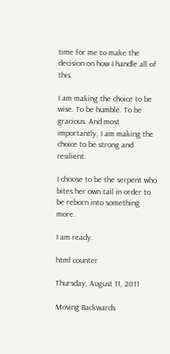time for me to make the decision on how I handle all of this.

I am making the choice to be wise. To be humble. To be gracious. And most importantly, I am making the choice to be strong and resilient.

I choose to be the serpent who bites her own tail in order to be reborn into something more.

I am ready.

html counter

Thursday, August 11, 2011

Moving Backwards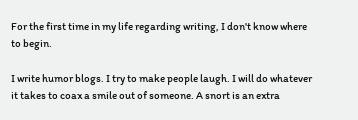For the first time in my life regarding writing, I don't know where to begin.

I write humor blogs. I try to make people laugh. I will do whatever it takes to coax a smile out of someone. A snort is an extra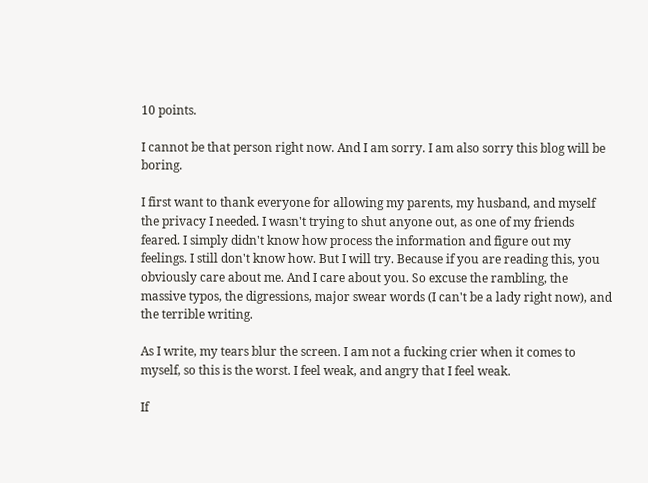10 points.

I cannot be that person right now. And I am sorry. I am also sorry this blog will be boring.

I first want to thank everyone for allowing my parents, my husband, and myself the privacy I needed. I wasn't trying to shut anyone out, as one of my friends feared. I simply didn't know how process the information and figure out my feelings. I still don't know how. But I will try. Because if you are reading this, you obviously care about me. And I care about you. So excuse the rambling, the massive typos, the digressions, major swear words (I can't be a lady right now), and the terrible writing.

As I write, my tears blur the screen. I am not a fucking crier when it comes to myself, so this is the worst. I feel weak, and angry that I feel weak.

If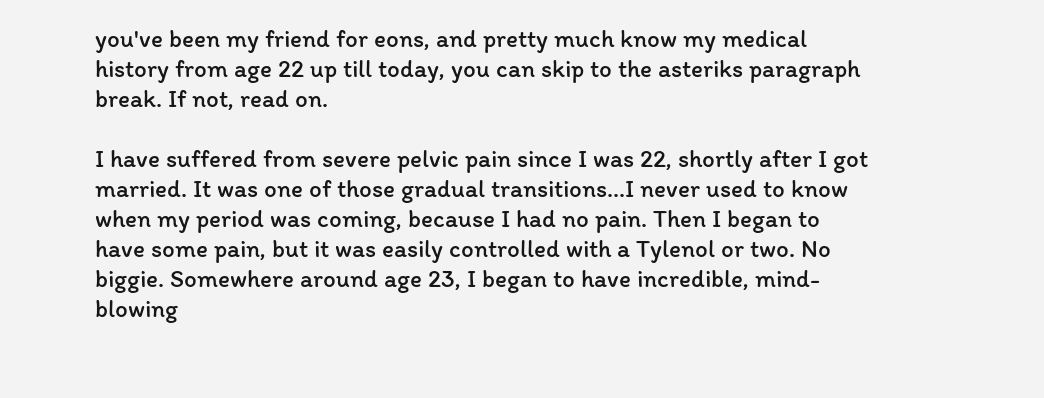you've been my friend for eons, and pretty much know my medical history from age 22 up till today, you can skip to the asteriks paragraph break. If not, read on.

I have suffered from severe pelvic pain since I was 22, shortly after I got married. It was one of those gradual transitions...I never used to know when my period was coming, because I had no pain. Then I began to have some pain, but it was easily controlled with a Tylenol or two. No biggie. Somewhere around age 23, I began to have incredible, mind-blowing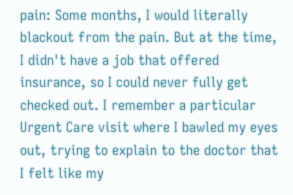pain: Some months, I would literally blackout from the pain. But at the time, I didn't have a job that offered insurance, so I could never fully get checked out. I remember a particular Urgent Care visit where I bawled my eyes out, trying to explain to the doctor that I felt like my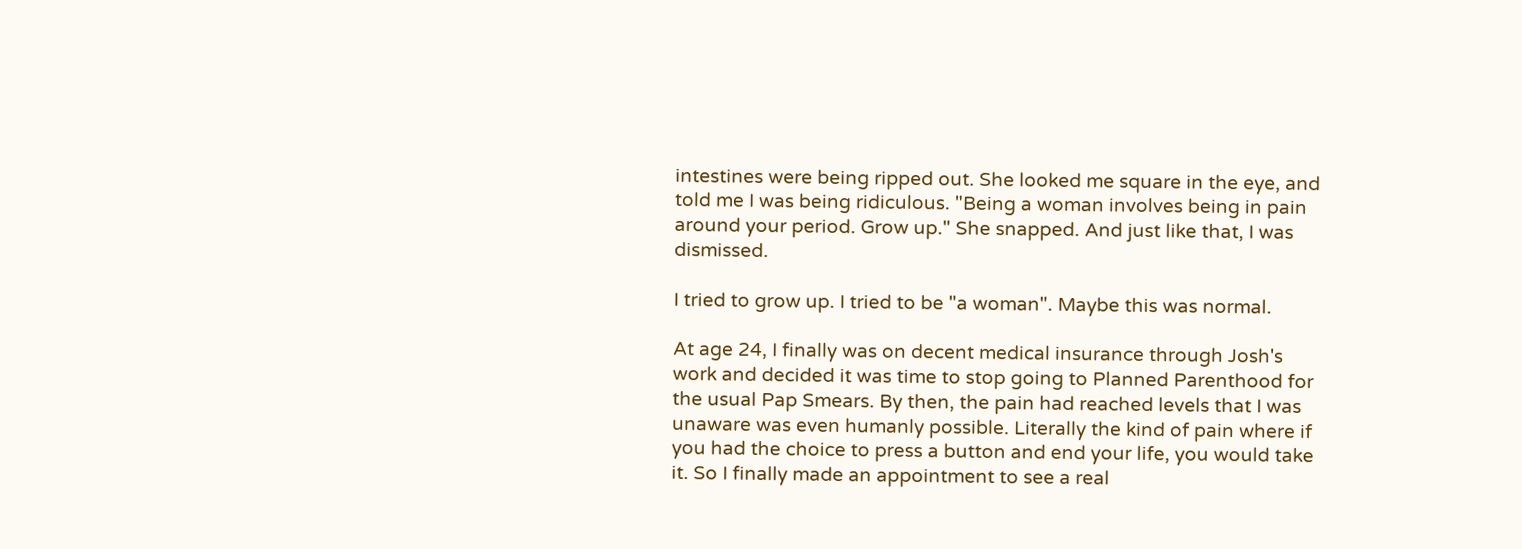intestines were being ripped out. She looked me square in the eye, and told me I was being ridiculous. "Being a woman involves being in pain around your period. Grow up." She snapped. And just like that, I was dismissed.

I tried to grow up. I tried to be "a woman". Maybe this was normal.

At age 24, I finally was on decent medical insurance through Josh's work and decided it was time to stop going to Planned Parenthood for the usual Pap Smears. By then, the pain had reached levels that I was unaware was even humanly possible. Literally the kind of pain where if you had the choice to press a button and end your life, you would take it. So I finally made an appointment to see a real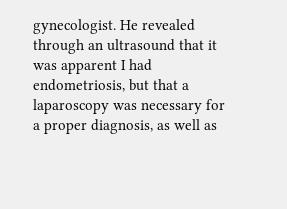gynecologist. He revealed through an ultrasound that it was apparent I had endometriosis, but that a laparoscopy was necessary for a proper diagnosis, as well as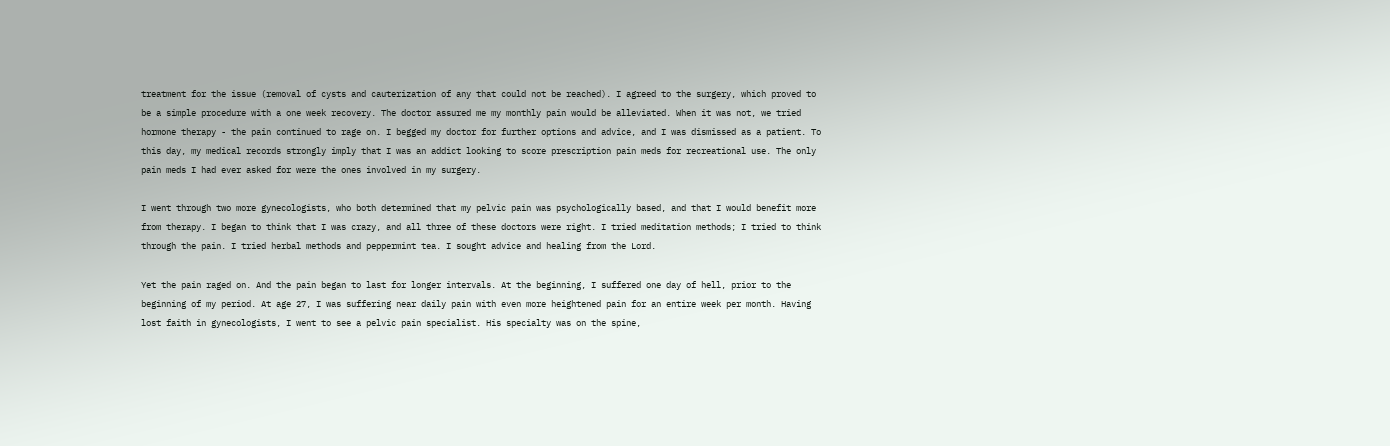treatment for the issue (removal of cysts and cauterization of any that could not be reached). I agreed to the surgery, which proved to be a simple procedure with a one week recovery. The doctor assured me my monthly pain would be alleviated. When it was not, we tried hormone therapy - the pain continued to rage on. I begged my doctor for further options and advice, and I was dismissed as a patient. To this day, my medical records strongly imply that I was an addict looking to score prescription pain meds for recreational use. The only pain meds I had ever asked for were the ones involved in my surgery.

I went through two more gynecologists, who both determined that my pelvic pain was psychologically based, and that I would benefit more from therapy. I began to think that I was crazy, and all three of these doctors were right. I tried meditation methods; I tried to think through the pain. I tried herbal methods and peppermint tea. I sought advice and healing from the Lord.

Yet the pain raged on. And the pain began to last for longer intervals. At the beginning, I suffered one day of hell, prior to the beginning of my period. At age 27, I was suffering near daily pain with even more heightened pain for an entire week per month. Having lost faith in gynecologists, I went to see a pelvic pain specialist. His specialty was on the spine,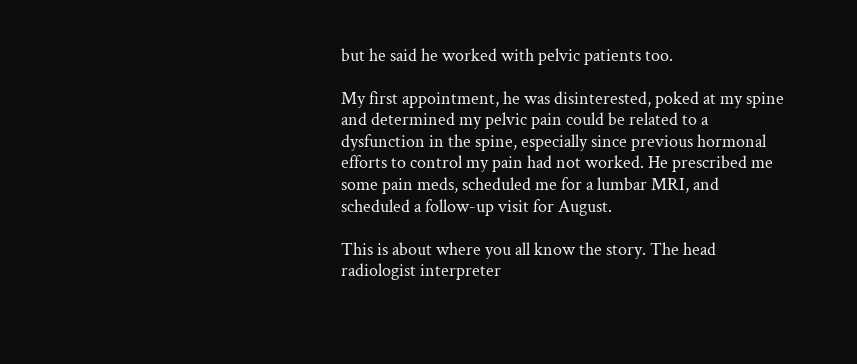but he said he worked with pelvic patients too.

My first appointment, he was disinterested, poked at my spine and determined my pelvic pain could be related to a dysfunction in the spine, especially since previous hormonal efforts to control my pain had not worked. He prescribed me some pain meds, scheduled me for a lumbar MRI, and scheduled a follow-up visit for August.

This is about where you all know the story. The head radiologist interpreter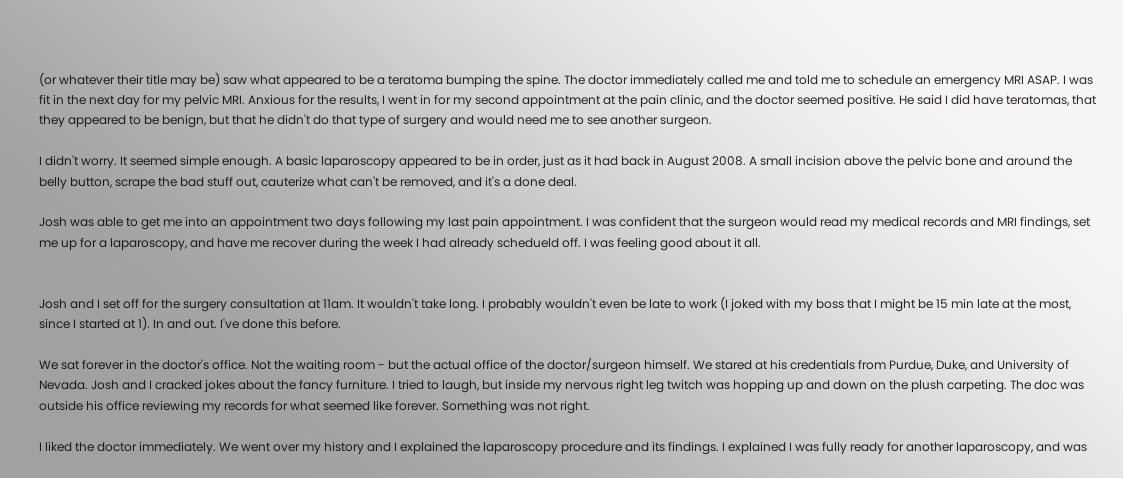(or whatever their title may be) saw what appeared to be a teratoma bumping the spine. The doctor immediately called me and told me to schedule an emergency MRI ASAP. I was fit in the next day for my pelvic MRI. Anxious for the results, I went in for my second appointment at the pain clinic, and the doctor seemed positive. He said I did have teratomas, that they appeared to be benign, but that he didn't do that type of surgery and would need me to see another surgeon.

I didn't worry. It seemed simple enough. A basic laparoscopy appeared to be in order, just as it had back in August 2008. A small incision above the pelvic bone and around the belly button, scrape the bad stuff out, cauterize what can't be removed, and it's a done deal.

Josh was able to get me into an appointment two days following my last pain appointment. I was confident that the surgeon would read my medical records and MRI findings, set me up for a laparoscopy, and have me recover during the week I had already schedueld off. I was feeling good about it all.


Josh and I set off for the surgery consultation at 11am. It wouldn't take long. I probably wouldn't even be late to work (I joked with my boss that I might be 15 min late at the most, since I started at 1). In and out. I've done this before.

We sat forever in the doctor's office. Not the waiting room - but the actual office of the doctor/surgeon himself. We stared at his credentials from Purdue, Duke, and University of Nevada. Josh and I cracked jokes about the fancy furniture. I tried to laugh, but inside my nervous right leg twitch was hopping up and down on the plush carpeting. The doc was outside his office reviewing my records for what seemed like forever. Something was not right.

I liked the doctor immediately. We went over my history and I explained the laparoscopy procedure and its findings. I explained I was fully ready for another laparoscopy, and was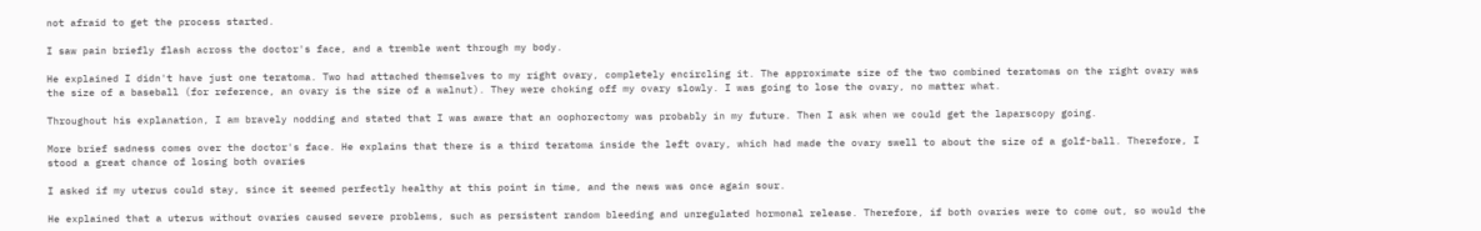not afraid to get the process started.

I saw pain briefly flash across the doctor's face, and a tremble went through my body.

He explained I didn't have just one teratoma. Two had attached themselves to my right ovary, completely encircling it. The approximate size of the two combined teratomas on the right ovary was the size of a baseball (for reference, an ovary is the size of a walnut). They were choking off my ovary slowly. I was going to lose the ovary, no matter what.

Throughout his explanation, I am bravely nodding and stated that I was aware that an oophorectomy was probably in my future. Then I ask when we could get the laparscopy going.

More brief sadness comes over the doctor's face. He explains that there is a third teratoma inside the left ovary, which had made the ovary swell to about the size of a golf-ball. Therefore, I stood a great chance of losing both ovaries

I asked if my uterus could stay, since it seemed perfectly healthy at this point in time, and the news was once again sour.

He explained that a uterus without ovaries caused severe problems, such as persistent random bleeding and unregulated hormonal release. Therefore, if both ovaries were to come out, so would the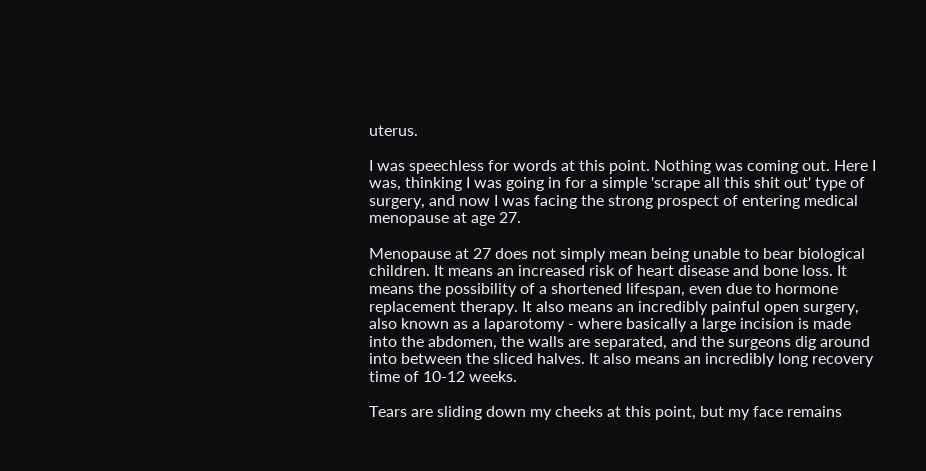uterus.

I was speechless for words at this point. Nothing was coming out. Here I was, thinking I was going in for a simple 'scrape all this shit out' type of surgery, and now I was facing the strong prospect of entering medical menopause at age 27.

Menopause at 27 does not simply mean being unable to bear biological children. It means an increased risk of heart disease and bone loss. It means the possibility of a shortened lifespan, even due to hormone replacement therapy. It also means an incredibly painful open surgery, also known as a laparotomy - where basically a large incision is made into the abdomen, the walls are separated, and the surgeons dig around into between the sliced halves. It also means an incredibly long recovery time of 10-12 weeks.

Tears are sliding down my cheeks at this point, but my face remains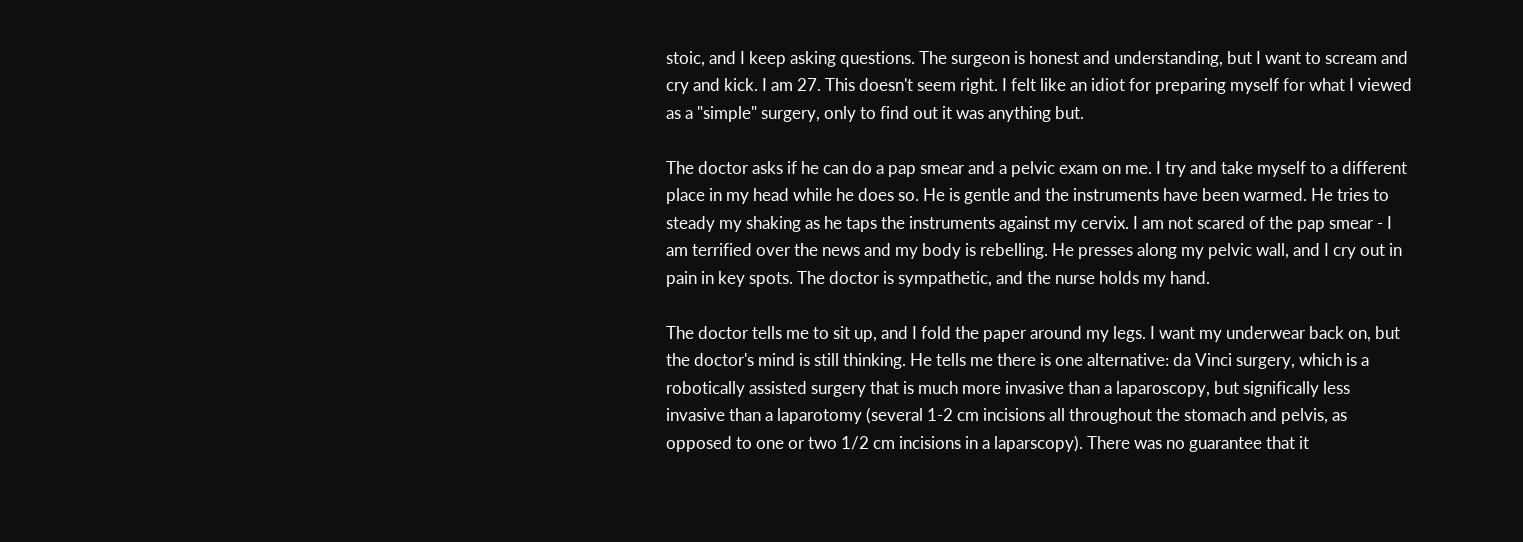stoic, and I keep asking questions. The surgeon is honest and understanding, but I want to scream and cry and kick. I am 27. This doesn't seem right. I felt like an idiot for preparing myself for what I viewed as a "simple" surgery, only to find out it was anything but.

The doctor asks if he can do a pap smear and a pelvic exam on me. I try and take myself to a different place in my head while he does so. He is gentle and the instruments have been warmed. He tries to steady my shaking as he taps the instruments against my cervix. I am not scared of the pap smear - I am terrified over the news and my body is rebelling. He presses along my pelvic wall, and I cry out in pain in key spots. The doctor is sympathetic, and the nurse holds my hand.

The doctor tells me to sit up, and I fold the paper around my legs. I want my underwear back on, but the doctor's mind is still thinking. He tells me there is one alternative: da Vinci surgery, which is a robotically assisted surgery that is much more invasive than a laparoscopy, but significally less invasive than a laparotomy (several 1-2 cm incisions all throughout the stomach and pelvis, as opposed to one or two 1/2 cm incisions in a laparscopy). There was no guarantee that it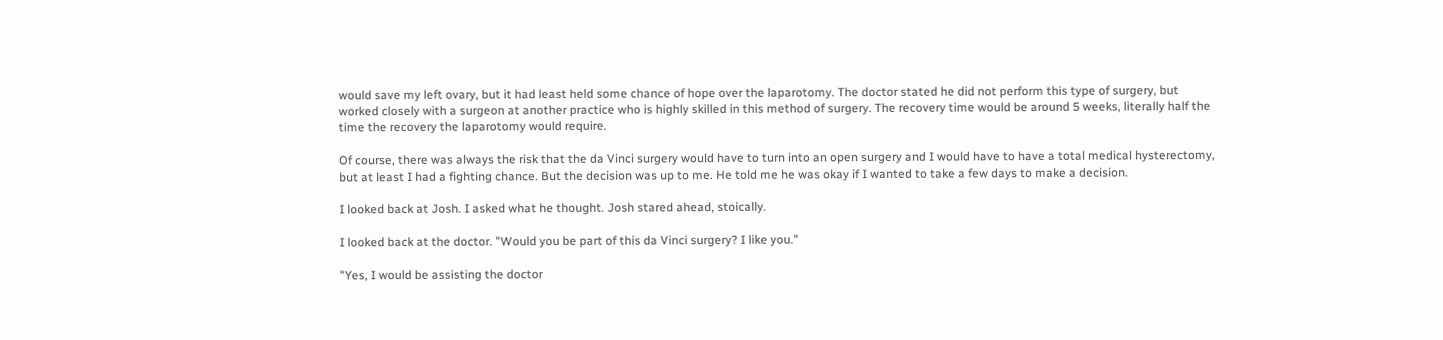would save my left ovary, but it had least held some chance of hope over the laparotomy. The doctor stated he did not perform this type of surgery, but worked closely with a surgeon at another practice who is highly skilled in this method of surgery. The recovery time would be around 5 weeks, literally half the time the recovery the laparotomy would require.

Of course, there was always the risk that the da Vinci surgery would have to turn into an open surgery and I would have to have a total medical hysterectomy, but at least I had a fighting chance. But the decision was up to me. He told me he was okay if I wanted to take a few days to make a decision.

I looked back at Josh. I asked what he thought. Josh stared ahead, stoically.

I looked back at the doctor. "Would you be part of this da Vinci surgery? I like you."

"Yes, I would be assisting the doctor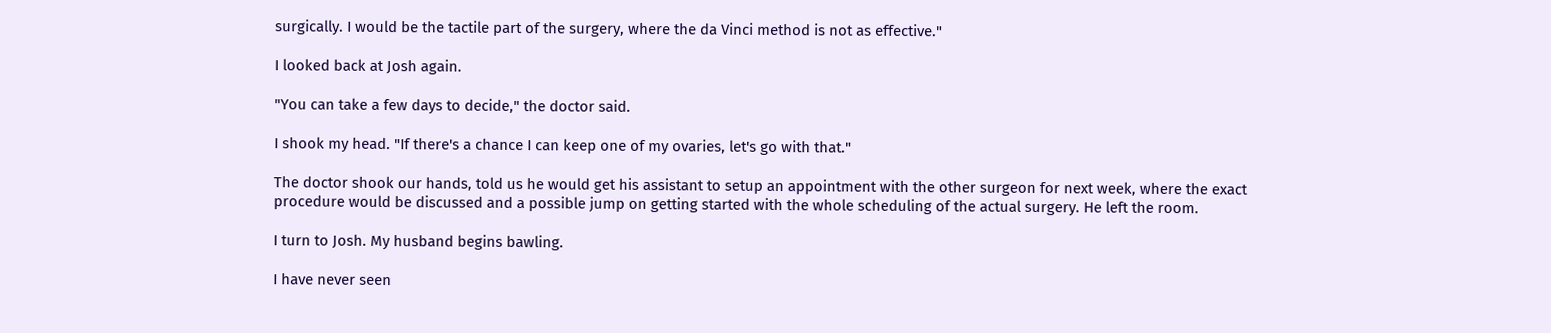surgically. I would be the tactile part of the surgery, where the da Vinci method is not as effective."

I looked back at Josh again.

"You can take a few days to decide," the doctor said.

I shook my head. "If there's a chance I can keep one of my ovaries, let's go with that."

The doctor shook our hands, told us he would get his assistant to setup an appointment with the other surgeon for next week, where the exact procedure would be discussed and a possible jump on getting started with the whole scheduling of the actual surgery. He left the room.

I turn to Josh. My husband begins bawling.

I have never seen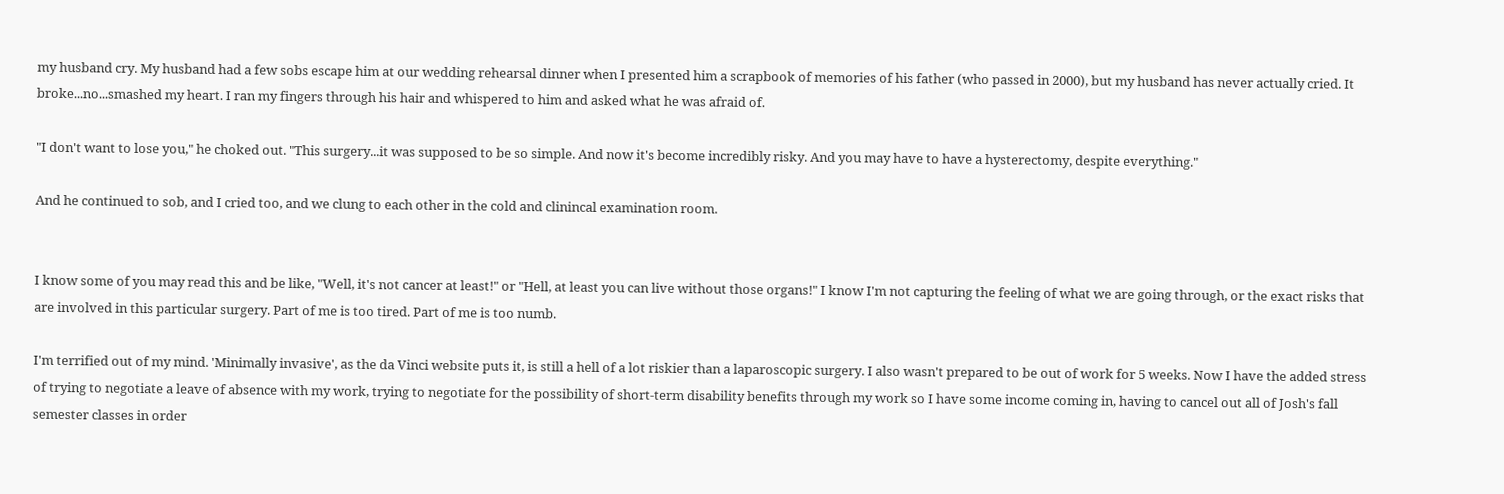my husband cry. My husband had a few sobs escape him at our wedding rehearsal dinner when I presented him a scrapbook of memories of his father (who passed in 2000), but my husband has never actually cried. It broke...no...smashed my heart. I ran my fingers through his hair and whispered to him and asked what he was afraid of.

"I don't want to lose you," he choked out. "This surgery...it was supposed to be so simple. And now it's become incredibly risky. And you may have to have a hysterectomy, despite everything."

And he continued to sob, and I cried too, and we clung to each other in the cold and clinincal examination room.


I know some of you may read this and be like, "Well, it's not cancer at least!" or "Hell, at least you can live without those organs!" I know I'm not capturing the feeling of what we are going through, or the exact risks that are involved in this particular surgery. Part of me is too tired. Part of me is too numb.

I'm terrified out of my mind. 'Minimally invasive', as the da Vinci website puts it, is still a hell of a lot riskier than a laparoscopic surgery. I also wasn't prepared to be out of work for 5 weeks. Now I have the added stress of trying to negotiate a leave of absence with my work, trying to negotiate for the possibility of short-term disability benefits through my work so I have some income coming in, having to cancel out all of Josh's fall semester classes in order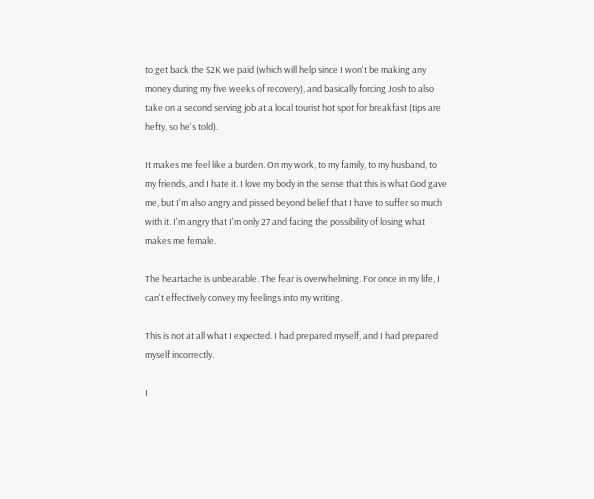to get back the $2K we paid (which will help since I won't be making any money during my five weeks of recovery), and basically forcing Josh to also take on a second serving job at a local tourist hot spot for breakfast (tips are hefty, so he's told).

It makes me feel like a burden. On my work, to my family, to my husband, to my friends, and I hate it. I love my body in the sense that this is what God gave me, but I'm also angry and pissed beyond belief that I have to suffer so much with it. I'm angry that I'm only 27 and facing the possibility of losing what makes me female.

The heartache is unbearable. The fear is overwhelming. For once in my life, I can't effectively convey my feelings into my writing.

This is not at all what I expected. I had prepared myself, and I had prepared myself incorrectly.

I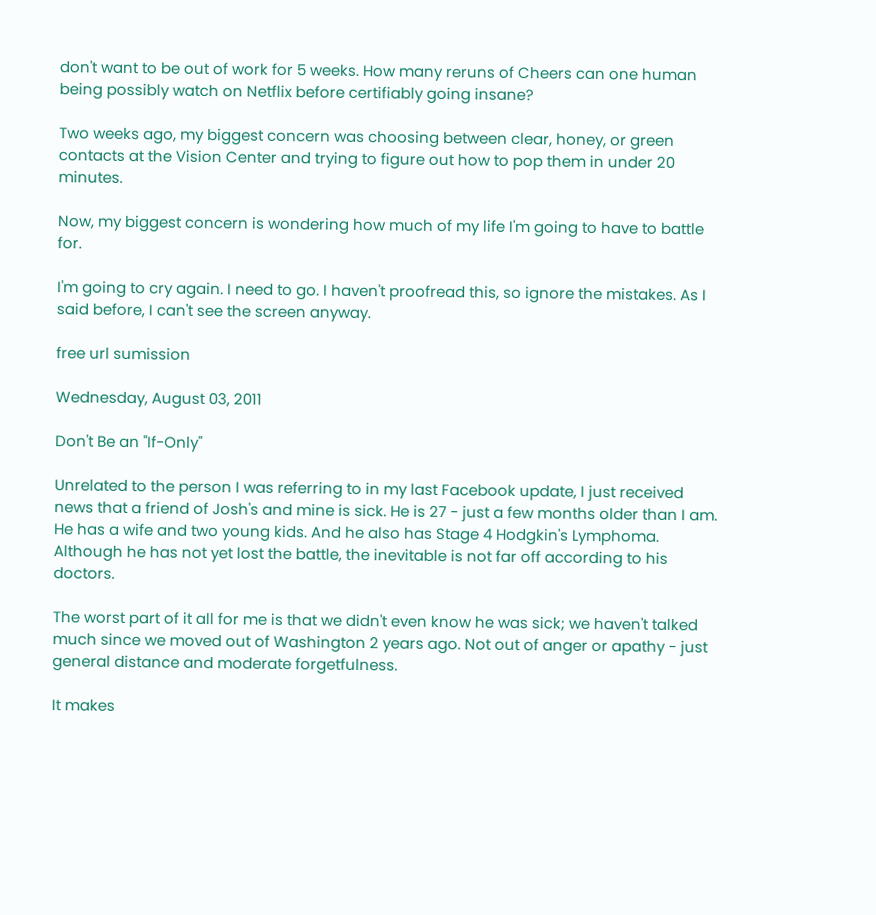don't want to be out of work for 5 weeks. How many reruns of Cheers can one human being possibly watch on Netflix before certifiably going insane?

Two weeks ago, my biggest concern was choosing between clear, honey, or green contacts at the Vision Center and trying to figure out how to pop them in under 20 minutes.

Now, my biggest concern is wondering how much of my life I'm going to have to battle for.

I'm going to cry again. I need to go. I haven't proofread this, so ignore the mistakes. As I said before, I can't see the screen anyway.

free url sumission

Wednesday, August 03, 2011

Don't Be an "If-Only"

Unrelated to the person I was referring to in my last Facebook update, I just received news that a friend of Josh's and mine is sick. He is 27 - just a few months older than I am. He has a wife and two young kids. And he also has Stage 4 Hodgkin's Lymphoma. Although he has not yet lost the battle, the inevitable is not far off according to his doctors.

The worst part of it all for me is that we didn't even know he was sick; we haven't talked much since we moved out of Washington 2 years ago. Not out of anger or apathy - just general distance and moderate forgetfulness.

It makes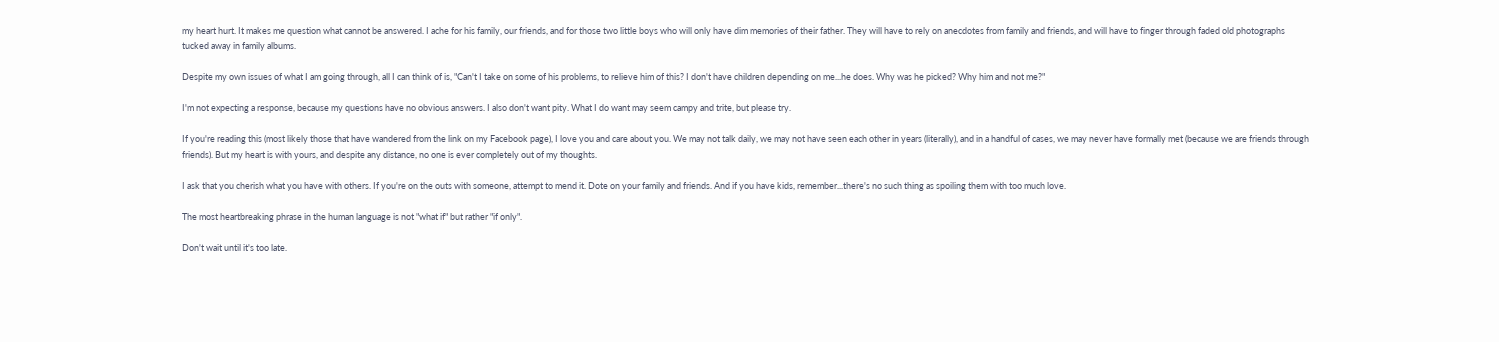my heart hurt. It makes me question what cannot be answered. I ache for his family, our friends, and for those two little boys who will only have dim memories of their father. They will have to rely on anecdotes from family and friends, and will have to finger through faded old photographs tucked away in family albums.

Despite my own issues of what I am going through, all I can think of is, "Can't I take on some of his problems, to relieve him of this? I don't have children depending on me...he does. Why was he picked? Why him and not me?"

I'm not expecting a response, because my questions have no obvious answers. I also don't want pity. What I do want may seem campy and trite, but please try.

If you're reading this (most likely those that have wandered from the link on my Facebook page), I love you and care about you. We may not talk daily, we may not have seen each other in years (literally), and in a handful of cases, we may never have formally met (because we are friends through friends). But my heart is with yours, and despite any distance, no one is ever completely out of my thoughts.

I ask that you cherish what you have with others. If you're on the outs with someone, attempt to mend it. Dote on your family and friends. And if you have kids, remember...there's no such thing as spoiling them with too much love.

The most heartbreaking phrase in the human language is not "what if" but rather "if only".

Don't wait until it's too late.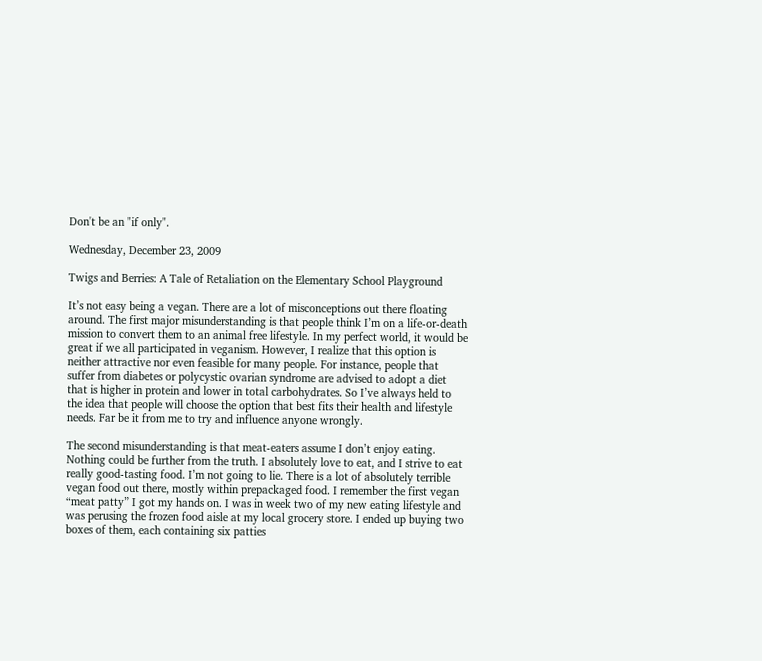Don't be an "if only".

Wednesday, December 23, 2009

Twigs and Berries: A Tale of Retaliation on the Elementary School Playground

It’s not easy being a vegan. There are a lot of misconceptions out there floating around. The first major misunderstanding is that people think I’m on a life-or-death mission to convert them to an animal free lifestyle. In my perfect world, it would be great if we all participated in veganism. However, I realize that this option is neither attractive nor even feasible for many people. For instance, people that suffer from diabetes or polycystic ovarian syndrome are advised to adopt a diet that is higher in protein and lower in total carbohydrates. So I’ve always held to the idea that people will choose the option that best fits their health and lifestyle needs. Far be it from me to try and influence anyone wrongly.

The second misunderstanding is that meat-eaters assume I don’t enjoy eating. Nothing could be further from the truth. I absolutely love to eat, and I strive to eat really good-tasting food. I’m not going to lie. There is a lot of absolutely terrible vegan food out there, mostly within prepackaged food. I remember the first vegan “meat patty” I got my hands on. I was in week two of my new eating lifestyle and was perusing the frozen food aisle at my local grocery store. I ended up buying two boxes of them, each containing six patties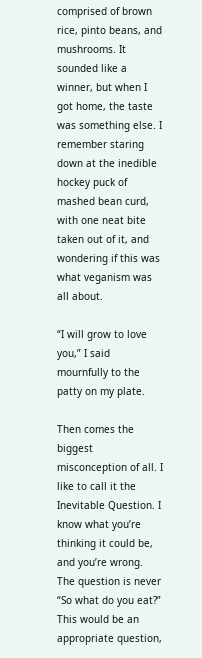comprised of brown rice, pinto beans, and mushrooms. It sounded like a winner, but when I got home, the taste was something else. I remember staring down at the inedible hockey puck of mashed bean curd, with one neat bite taken out of it, and wondering if this was what veganism was all about.

“I will grow to love you,” I said mournfully to the patty on my plate.

Then comes the biggest misconception of all. I like to call it the Inevitable Question. I know what you’re thinking it could be, and you’re wrong. The question is never “So what do you eat?” This would be an appropriate question,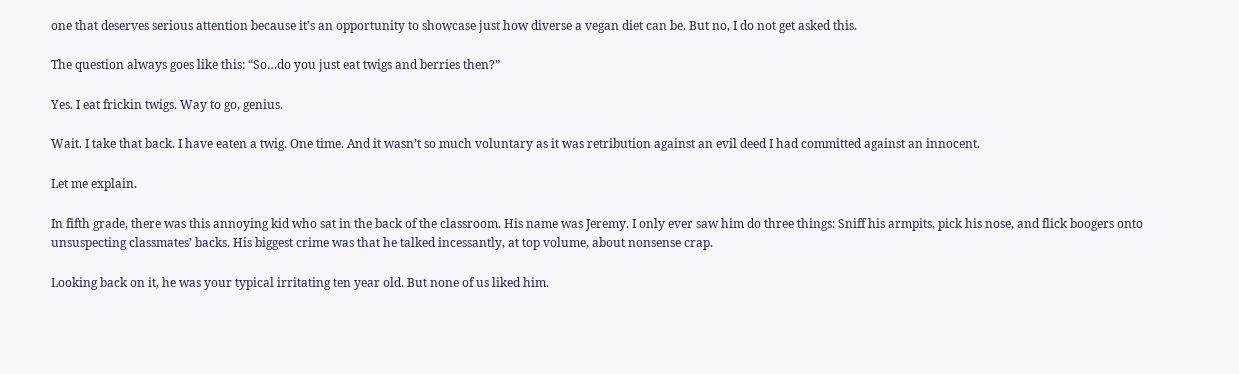one that deserves serious attention because it’s an opportunity to showcase just how diverse a vegan diet can be. But no, I do not get asked this.

The question always goes like this: “So…do you just eat twigs and berries then?”

Yes. I eat frickin twigs. Way to go, genius.

Wait. I take that back. I have eaten a twig. One time. And it wasn’t so much voluntary as it was retribution against an evil deed I had committed against an innocent.

Let me explain.

In fifth grade, there was this annoying kid who sat in the back of the classroom. His name was Jeremy. I only ever saw him do three things: Sniff his armpits, pick his nose, and flick boogers onto unsuspecting classmates’ backs. His biggest crime was that he talked incessantly, at top volume, about nonsense crap.

Looking back on it, he was your typical irritating ten year old. But none of us liked him.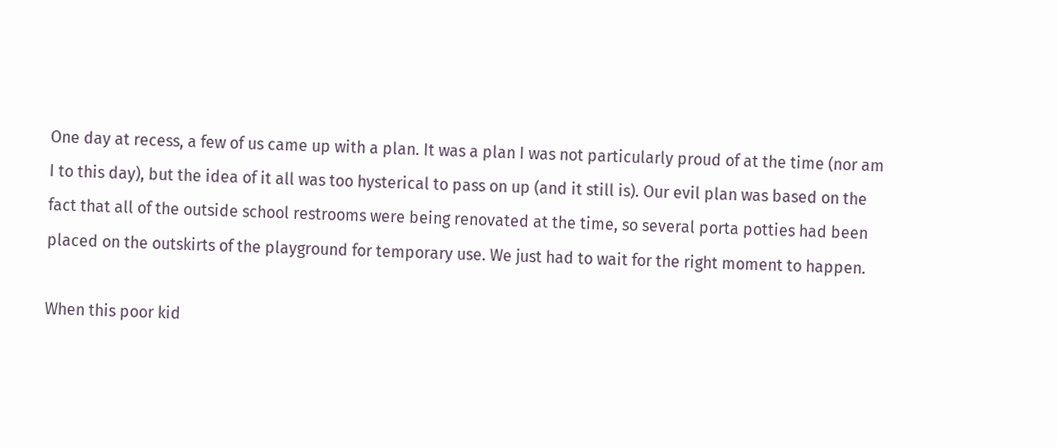One day at recess, a few of us came up with a plan. It was a plan I was not particularly proud of at the time (nor am I to this day), but the idea of it all was too hysterical to pass on up (and it still is). Our evil plan was based on the fact that all of the outside school restrooms were being renovated at the time, so several porta potties had been placed on the outskirts of the playground for temporary use. We just had to wait for the right moment to happen.

When this poor kid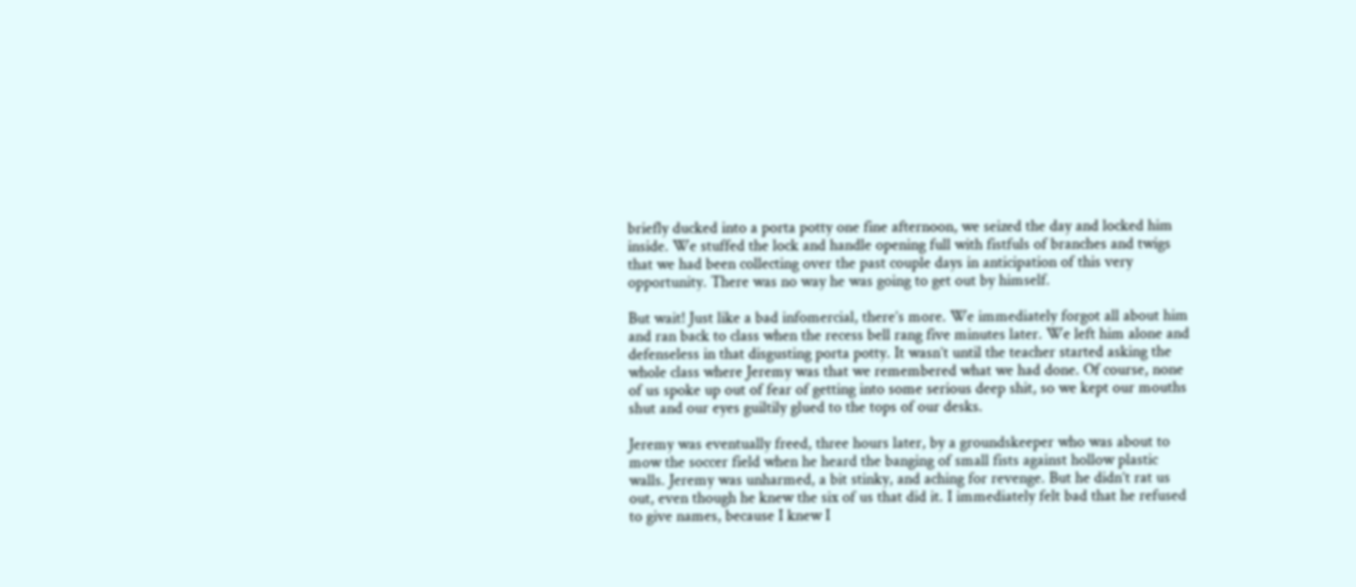briefly ducked into a porta potty one fine afternoon, we seized the day and locked him inside. We stuffed the lock and handle opening full with fistfuls of branches and twigs that we had been collecting over the past couple days in anticipation of this very opportunity. There was no way he was going to get out by himself.

But wait! Just like a bad infomercial, there’s more. We immediately forgot all about him and ran back to class when the recess bell rang five minutes later. We left him alone and defenseless in that disgusting porta potty. It wasn’t until the teacher started asking the whole class where Jeremy was that we remembered what we had done. Of course, none of us spoke up out of fear of getting into some serious deep shit, so we kept our mouths shut and our eyes guiltily glued to the tops of our desks.

Jeremy was eventually freed, three hours later, by a groundskeeper who was about to mow the soccer field when he heard the banging of small fists against hollow plastic walls. Jeremy was unharmed, a bit stinky, and aching for revenge. But he didn’t rat us out, even though he knew the six of us that did it. I immediately felt bad that he refused to give names, because I knew I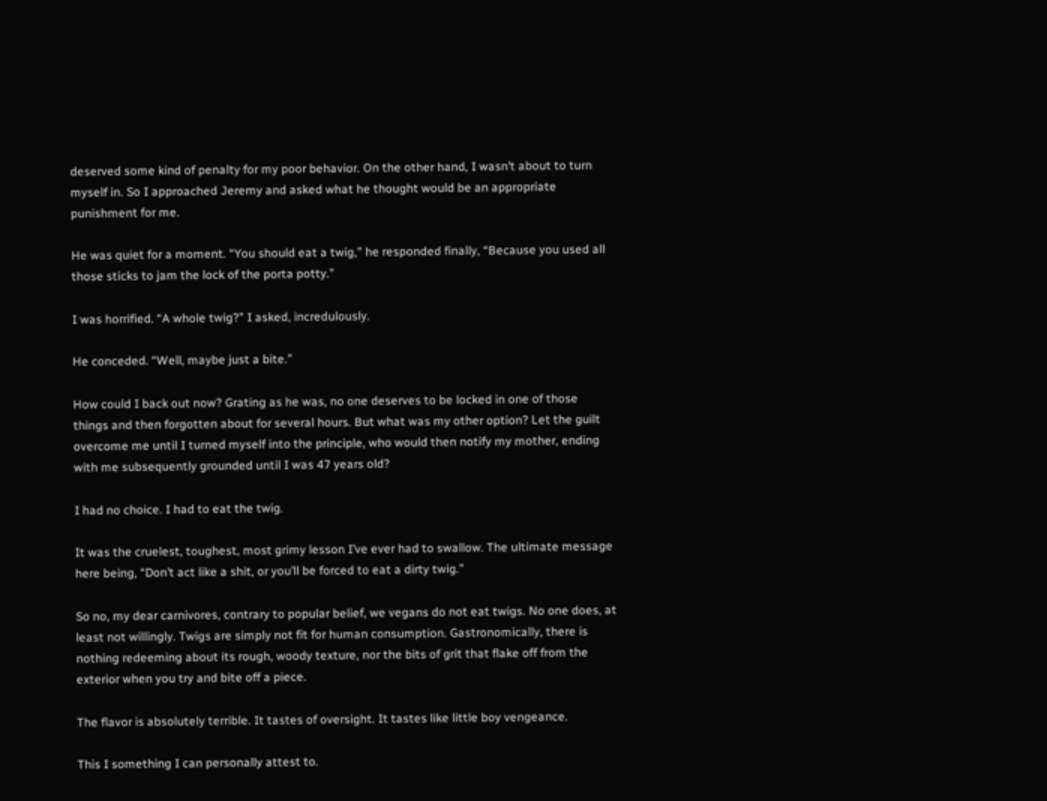deserved some kind of penalty for my poor behavior. On the other hand, I wasn’t about to turn myself in. So I approached Jeremy and asked what he thought would be an appropriate punishment for me.

He was quiet for a moment. “You should eat a twig,” he responded finally, “Because you used all those sticks to jam the lock of the porta potty.”

I was horrified. “A whole twig?” I asked, incredulously.

He conceded. “Well, maybe just a bite.”

How could I back out now? Grating as he was, no one deserves to be locked in one of those things and then forgotten about for several hours. But what was my other option? Let the guilt overcome me until I turned myself into the principle, who would then notify my mother, ending with me subsequently grounded until I was 47 years old?

I had no choice. I had to eat the twig.

It was the cruelest, toughest, most grimy lesson I’ve ever had to swallow. The ultimate message here being, “Don’t act like a shit, or you’ll be forced to eat a dirty twig.”

So no, my dear carnivores, contrary to popular belief, we vegans do not eat twigs. No one does, at least not willingly. Twigs are simply not fit for human consumption. Gastronomically, there is nothing redeeming about its rough, woody texture, nor the bits of grit that flake off from the exterior when you try and bite off a piece.

The flavor is absolutely terrible. It tastes of oversight. It tastes like little boy vengeance.

This I something I can personally attest to.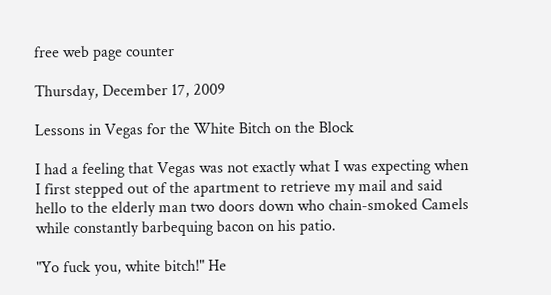free web page counter

Thursday, December 17, 2009

Lessons in Vegas for the White Bitch on the Block

I had a feeling that Vegas was not exactly what I was expecting when I first stepped out of the apartment to retrieve my mail and said hello to the elderly man two doors down who chain-smoked Camels while constantly barbequing bacon on his patio.

"Yo fuck you, white bitch!" He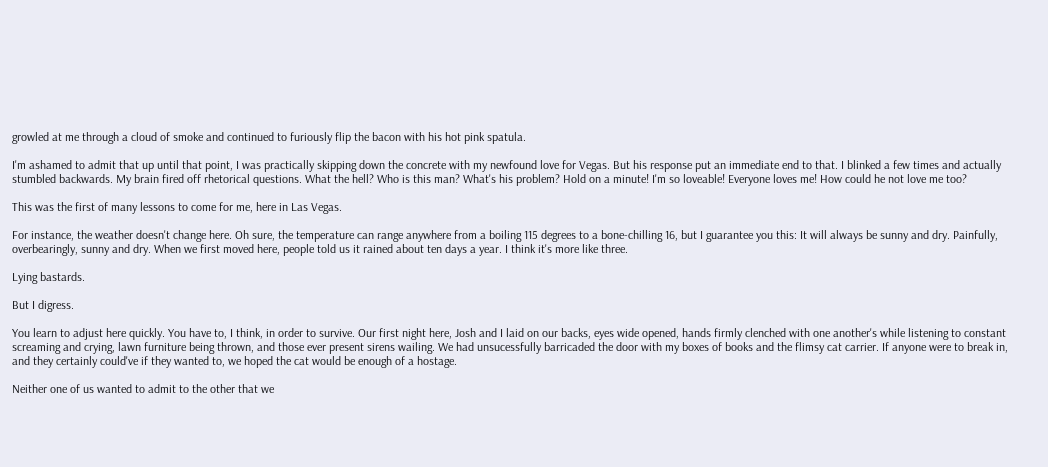growled at me through a cloud of smoke and continued to furiously flip the bacon with his hot pink spatula.

I'm ashamed to admit that up until that point, I was practically skipping down the concrete with my newfound love for Vegas. But his response put an immediate end to that. I blinked a few times and actually stumbled backwards. My brain fired off rhetorical questions. What the hell? Who is this man? What's his problem? Hold on a minute! I'm so loveable! Everyone loves me! How could he not love me too?

This was the first of many lessons to come for me, here in Las Vegas.

For instance, the weather doesn't change here. Oh sure, the temperature can range anywhere from a boiling 115 degrees to a bone-chilling 16, but I guarantee you this: It will always be sunny and dry. Painfully, overbearingly, sunny and dry. When we first moved here, people told us it rained about ten days a year. I think it's more like three.

Lying bastards.

But I digress.

You learn to adjust here quickly. You have to, I think, in order to survive. Our first night here, Josh and I laid on our backs, eyes wide opened, hands firmly clenched with one another's while listening to constant screaming and crying, lawn furniture being thrown, and those ever present sirens wailing. We had unsucessfully barricaded the door with my boxes of books and the flimsy cat carrier. If anyone were to break in, and they certainly could've if they wanted to, we hoped the cat would be enough of a hostage.

Neither one of us wanted to admit to the other that we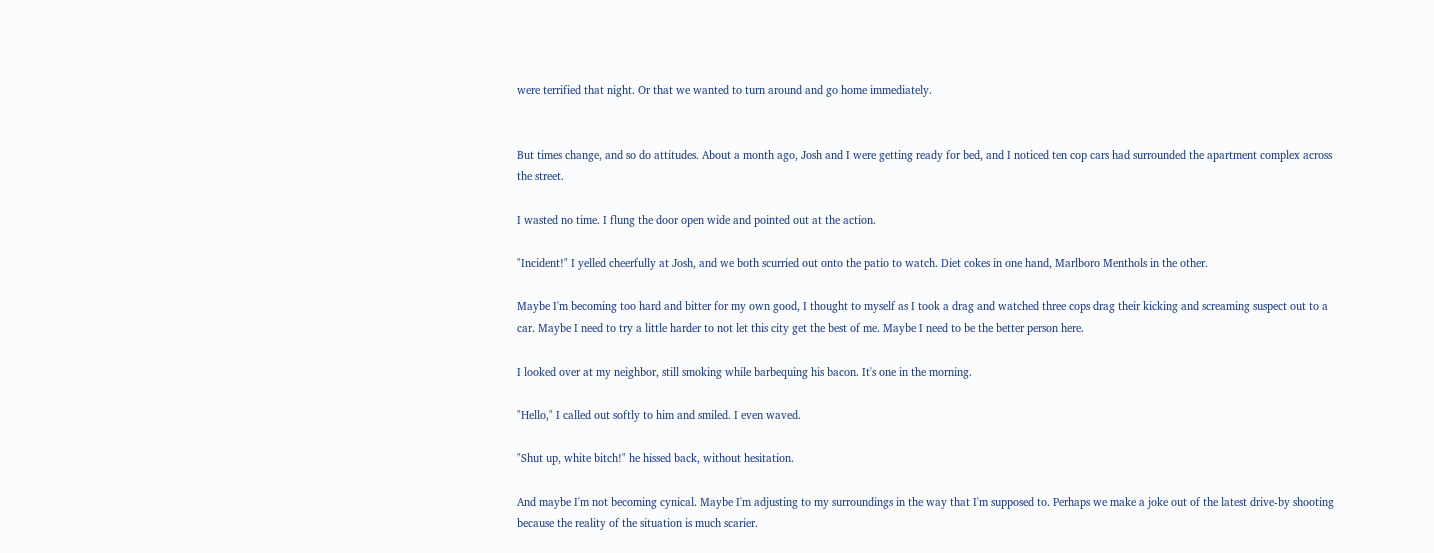were terrified that night. Or that we wanted to turn around and go home immediately.


But times change, and so do attitudes. About a month ago, Josh and I were getting ready for bed, and I noticed ten cop cars had surrounded the apartment complex across the street.

I wasted no time. I flung the door open wide and pointed out at the action.

"Incident!" I yelled cheerfully at Josh, and we both scurried out onto the patio to watch. Diet cokes in one hand, Marlboro Menthols in the other.

Maybe I'm becoming too hard and bitter for my own good, I thought to myself as I took a drag and watched three cops drag their kicking and screaming suspect out to a car. Maybe I need to try a little harder to not let this city get the best of me. Maybe I need to be the better person here.

I looked over at my neighbor, still smoking while barbequing his bacon. It's one in the morning.

"Hello," I called out softly to him and smiled. I even waved.

"Shut up, white bitch!" he hissed back, without hesitation.

And maybe I'm not becoming cynical. Maybe I'm adjusting to my surroundings in the way that I'm supposed to. Perhaps we make a joke out of the latest drive-by shooting because the reality of the situation is much scarier.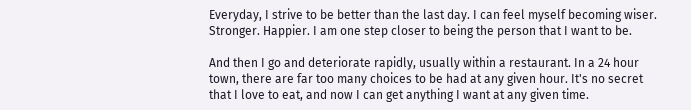Everyday, I strive to be better than the last day. I can feel myself becoming wiser. Stronger. Happier. I am one step closer to being the person that I want to be.

And then I go and deteriorate rapidly, usually within a restaurant. In a 24 hour town, there are far too many choices to be had at any given hour. It's no secret that I love to eat, and now I can get anything I want at any given time.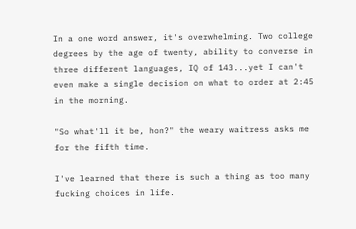In a one word answer, it's overwhelming. Two college degrees by the age of twenty, ability to converse in three different languages, IQ of 143...yet I can't even make a single decision on what to order at 2:45 in the morning.

"So what'll it be, hon?" the weary waitress asks me for the fifth time.

I've learned that there is such a thing as too many fucking choices in life.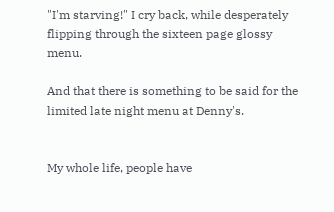"I'm starving!" I cry back, while desperately flipping through the sixteen page glossy menu.

And that there is something to be said for the limited late night menu at Denny's.


My whole life, people have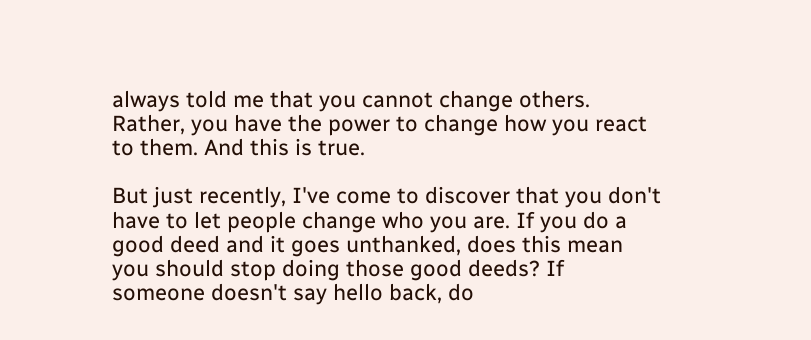always told me that you cannot change others. Rather, you have the power to change how you react to them. And this is true.

But just recently, I've come to discover that you don't have to let people change who you are. If you do a good deed and it goes unthanked, does this mean you should stop doing those good deeds? If someone doesn't say hello back, do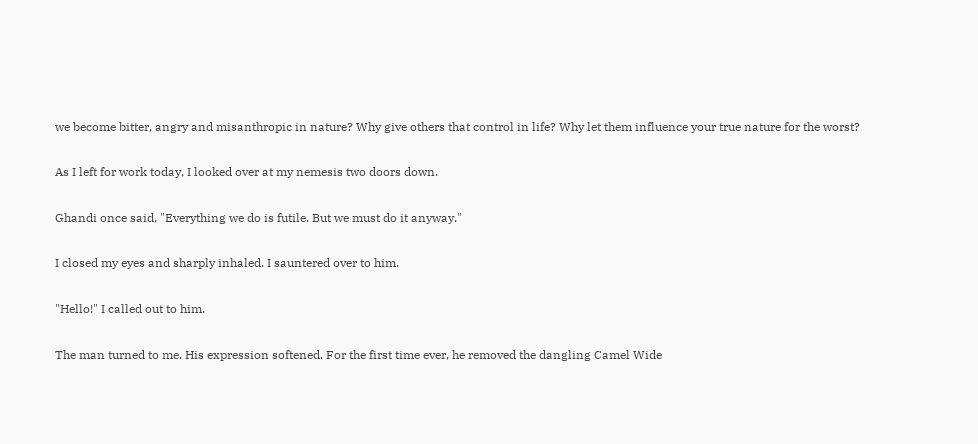we become bitter, angry and misanthropic in nature? Why give others that control in life? Why let them influence your true nature for the worst?

As I left for work today, I looked over at my nemesis two doors down.

Ghandi once said, "Everything we do is futile. But we must do it anyway."

I closed my eyes and sharply inhaled. I sauntered over to him.

"Hello!" I called out to him.

The man turned to me. His expression softened. For the first time ever, he removed the dangling Camel Wide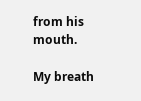from his mouth.

My breath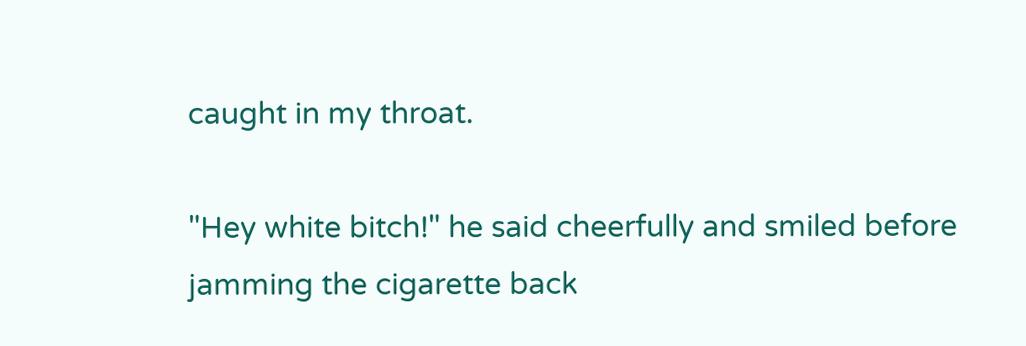caught in my throat.

"Hey white bitch!" he said cheerfully and smiled before jamming the cigarette back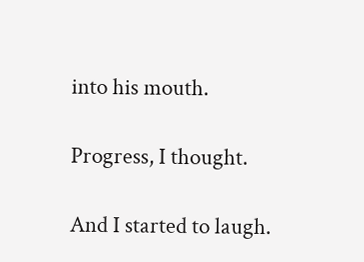into his mouth.

Progress, I thought.

And I started to laugh.